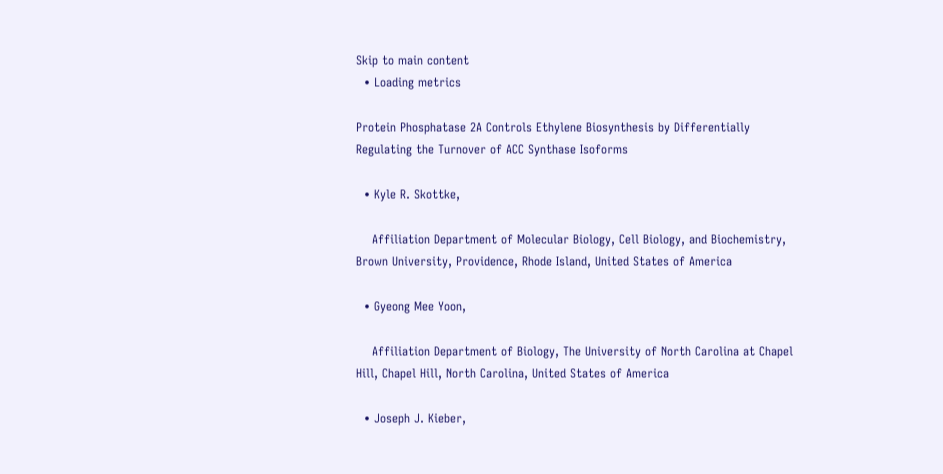Skip to main content
  • Loading metrics

Protein Phosphatase 2A Controls Ethylene Biosynthesis by Differentially Regulating the Turnover of ACC Synthase Isoforms

  • Kyle R. Skottke,

    Affiliation Department of Molecular Biology, Cell Biology, and Biochemistry, Brown University, Providence, Rhode Island, United States of America

  • Gyeong Mee Yoon,

    Affiliation Department of Biology, The University of North Carolina at Chapel Hill, Chapel Hill, North Carolina, United States of America

  • Joseph J. Kieber,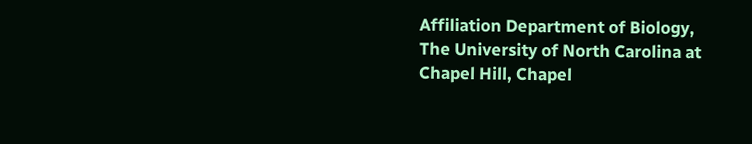Affiliation Department of Biology, The University of North Carolina at Chapel Hill, Chapel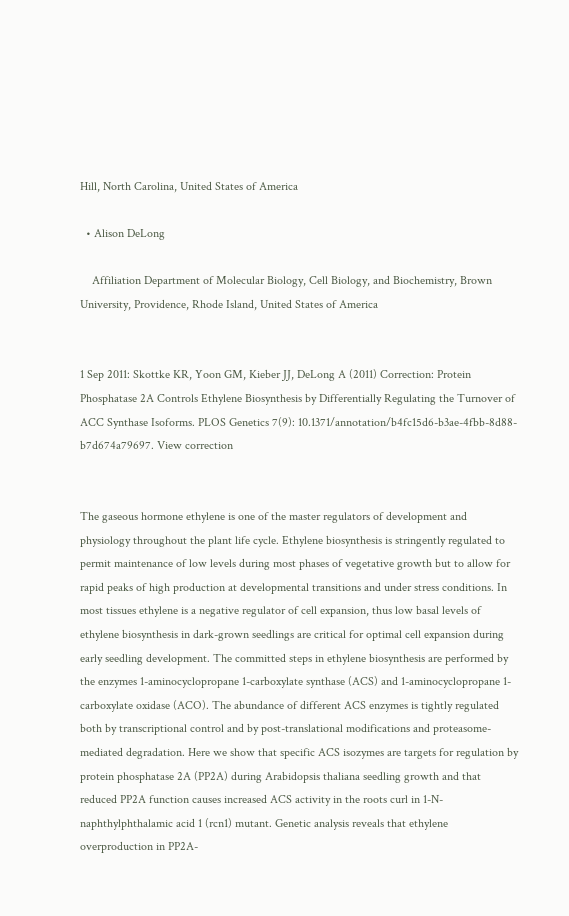Hill, North Carolina, United States of America

  • Alison DeLong

    Affiliation Department of Molecular Biology, Cell Biology, and Biochemistry, Brown University, Providence, Rhode Island, United States of America


1 Sep 2011: Skottke KR, Yoon GM, Kieber JJ, DeLong A (2011) Correction: Protein Phosphatase 2A Controls Ethylene Biosynthesis by Differentially Regulating the Turnover of ACC Synthase Isoforms. PLOS Genetics 7(9): 10.1371/annotation/b4fc15d6-b3ae-4fbb-8d88-b7d674a79697. View correction


The gaseous hormone ethylene is one of the master regulators of development and physiology throughout the plant life cycle. Ethylene biosynthesis is stringently regulated to permit maintenance of low levels during most phases of vegetative growth but to allow for rapid peaks of high production at developmental transitions and under stress conditions. In most tissues ethylene is a negative regulator of cell expansion, thus low basal levels of ethylene biosynthesis in dark-grown seedlings are critical for optimal cell expansion during early seedling development. The committed steps in ethylene biosynthesis are performed by the enzymes 1-aminocyclopropane 1-carboxylate synthase (ACS) and 1-aminocyclopropane 1-carboxylate oxidase (ACO). The abundance of different ACS enzymes is tightly regulated both by transcriptional control and by post-translational modifications and proteasome-mediated degradation. Here we show that specific ACS isozymes are targets for regulation by protein phosphatase 2A (PP2A) during Arabidopsis thaliana seedling growth and that reduced PP2A function causes increased ACS activity in the roots curl in 1-N-naphthylphthalamic acid 1 (rcn1) mutant. Genetic analysis reveals that ethylene overproduction in PP2A-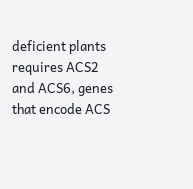deficient plants requires ACS2 and ACS6, genes that encode ACS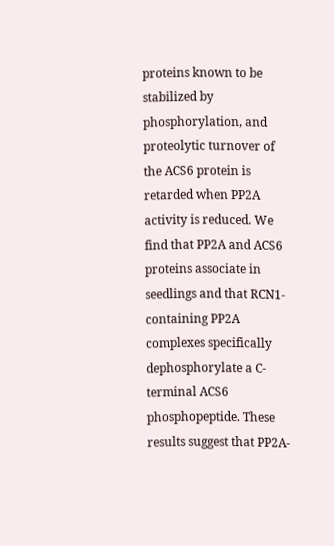proteins known to be stabilized by phosphorylation, and proteolytic turnover of the ACS6 protein is retarded when PP2A activity is reduced. We find that PP2A and ACS6 proteins associate in seedlings and that RCN1-containing PP2A complexes specifically dephosphorylate a C-terminal ACS6 phosphopeptide. These results suggest that PP2A-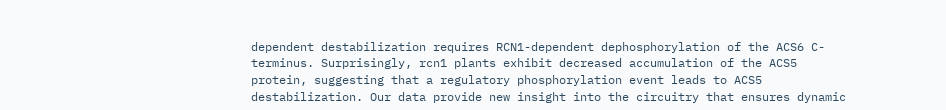dependent destabilization requires RCN1-dependent dephosphorylation of the ACS6 C-terminus. Surprisingly, rcn1 plants exhibit decreased accumulation of the ACS5 protein, suggesting that a regulatory phosphorylation event leads to ACS5 destabilization. Our data provide new insight into the circuitry that ensures dynamic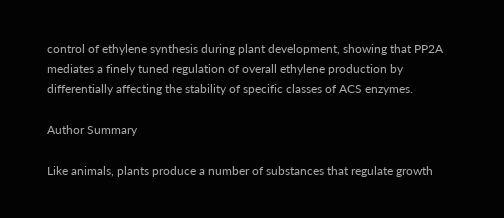control of ethylene synthesis during plant development, showing that PP2A mediates a finely tuned regulation of overall ethylene production by differentially affecting the stability of specific classes of ACS enzymes.

Author Summary

Like animals, plants produce a number of substances that regulate growth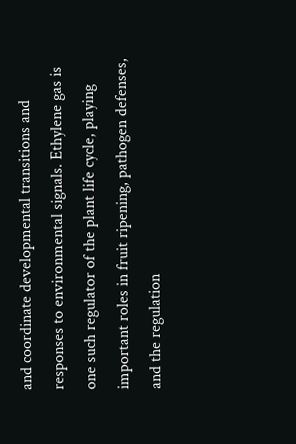and coordinate developmental transitions and responses to environmental signals. Ethylene gas is one such regulator of the plant life cycle, playing important roles in fruit ripening, pathogen defenses, and the regulation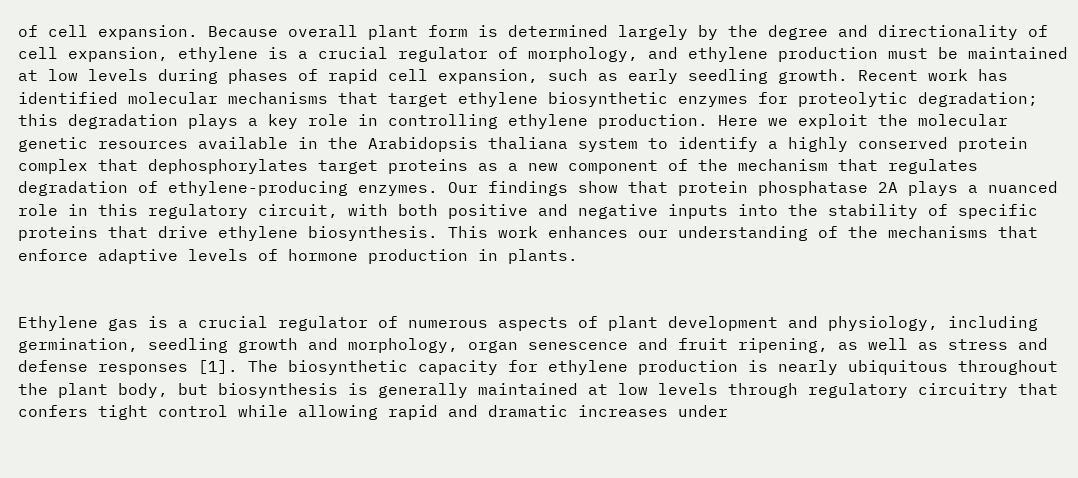of cell expansion. Because overall plant form is determined largely by the degree and directionality of cell expansion, ethylene is a crucial regulator of morphology, and ethylene production must be maintained at low levels during phases of rapid cell expansion, such as early seedling growth. Recent work has identified molecular mechanisms that target ethylene biosynthetic enzymes for proteolytic degradation; this degradation plays a key role in controlling ethylene production. Here we exploit the molecular genetic resources available in the Arabidopsis thaliana system to identify a highly conserved protein complex that dephosphorylates target proteins as a new component of the mechanism that regulates degradation of ethylene-producing enzymes. Our findings show that protein phosphatase 2A plays a nuanced role in this regulatory circuit, with both positive and negative inputs into the stability of specific proteins that drive ethylene biosynthesis. This work enhances our understanding of the mechanisms that enforce adaptive levels of hormone production in plants.


Ethylene gas is a crucial regulator of numerous aspects of plant development and physiology, including germination, seedling growth and morphology, organ senescence and fruit ripening, as well as stress and defense responses [1]. The biosynthetic capacity for ethylene production is nearly ubiquitous throughout the plant body, but biosynthesis is generally maintained at low levels through regulatory circuitry that confers tight control while allowing rapid and dramatic increases under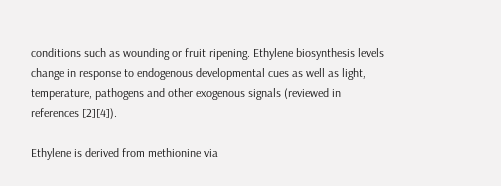conditions such as wounding or fruit ripening. Ethylene biosynthesis levels change in response to endogenous developmental cues as well as light, temperature, pathogens and other exogenous signals (reviewed in references [2][4]).

Ethylene is derived from methionine via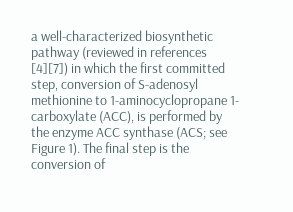a well-characterized biosynthetic pathway (reviewed in references [4][7]) in which the first committed step, conversion of S-adenosyl methionine to 1-aminocyclopropane 1-carboxylate (ACC), is performed by the enzyme ACC synthase (ACS; see Figure 1). The final step is the conversion of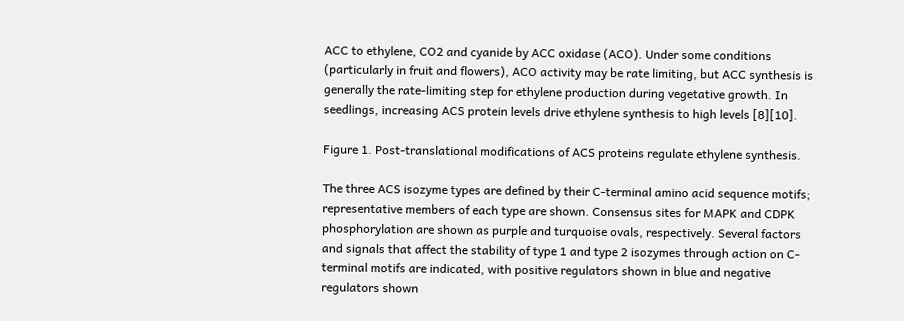ACC to ethylene, CO2 and cyanide by ACC oxidase (ACO). Under some conditions (particularly in fruit and flowers), ACO activity may be rate limiting, but ACC synthesis is generally the rate-limiting step for ethylene production during vegetative growth. In seedlings, increasing ACS protein levels drive ethylene synthesis to high levels [8][10].

Figure 1. Post-translational modifications of ACS proteins regulate ethylene synthesis.

The three ACS isozyme types are defined by their C-terminal amino acid sequence motifs; representative members of each type are shown. Consensus sites for MAPK and CDPK phosphorylation are shown as purple and turquoise ovals, respectively. Several factors and signals that affect the stability of type 1 and type 2 isozymes through action on C-terminal motifs are indicated, with positive regulators shown in blue and negative regulators shown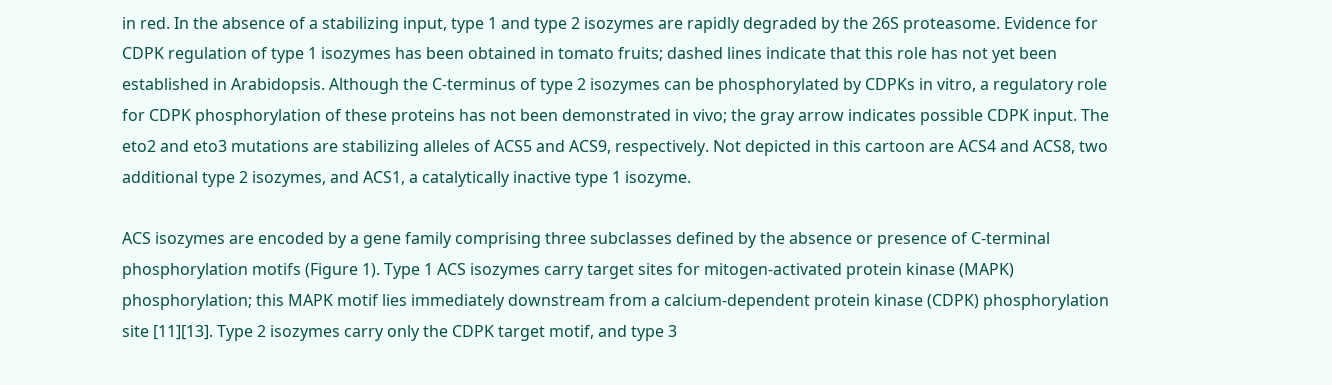in red. In the absence of a stabilizing input, type 1 and type 2 isozymes are rapidly degraded by the 26S proteasome. Evidence for CDPK regulation of type 1 isozymes has been obtained in tomato fruits; dashed lines indicate that this role has not yet been established in Arabidopsis. Although the C-terminus of type 2 isozymes can be phosphorylated by CDPKs in vitro, a regulatory role for CDPK phosphorylation of these proteins has not been demonstrated in vivo; the gray arrow indicates possible CDPK input. The eto2 and eto3 mutations are stabilizing alleles of ACS5 and ACS9, respectively. Not depicted in this cartoon are ACS4 and ACS8, two additional type 2 isozymes, and ACS1, a catalytically inactive type 1 isozyme.

ACS isozymes are encoded by a gene family comprising three subclasses defined by the absence or presence of C-terminal phosphorylation motifs (Figure 1). Type 1 ACS isozymes carry target sites for mitogen-activated protein kinase (MAPK) phosphorylation; this MAPK motif lies immediately downstream from a calcium-dependent protein kinase (CDPK) phosphorylation site [11][13]. Type 2 isozymes carry only the CDPK target motif, and type 3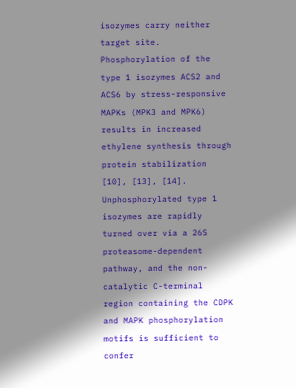isozymes carry neither target site. Phosphorylation of the type 1 isozymes ACS2 and ACS6 by stress-responsive MAPKs (MPK3 and MPK6) results in increased ethylene synthesis through protein stabilization [10], [13], [14]. Unphosphorylated type 1 isozymes are rapidly turned over via a 26S proteasome-dependent pathway, and the non-catalytic C-terminal region containing the CDPK and MAPK phosphorylation motifs is sufficient to confer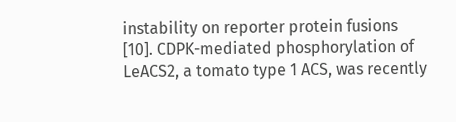instability on reporter protein fusions [10]. CDPK-mediated phosphorylation of LeACS2, a tomato type 1 ACS, was recently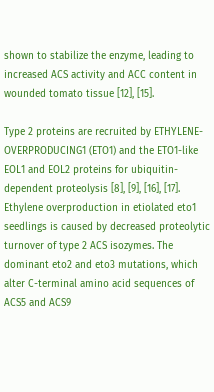shown to stabilize the enzyme, leading to increased ACS activity and ACC content in wounded tomato tissue [12], [15].

Type 2 proteins are recruited by ETHYLENE-OVERPRODUCING1 (ETO1) and the ETO1-like EOL1 and EOL2 proteins for ubiquitin-dependent proteolysis [8], [9], [16], [17]. Ethylene overproduction in etiolated eto1 seedlings is caused by decreased proteolytic turnover of type 2 ACS isozymes. The dominant eto2 and eto3 mutations, which alter C-terminal amino acid sequences of ACS5 and ACS9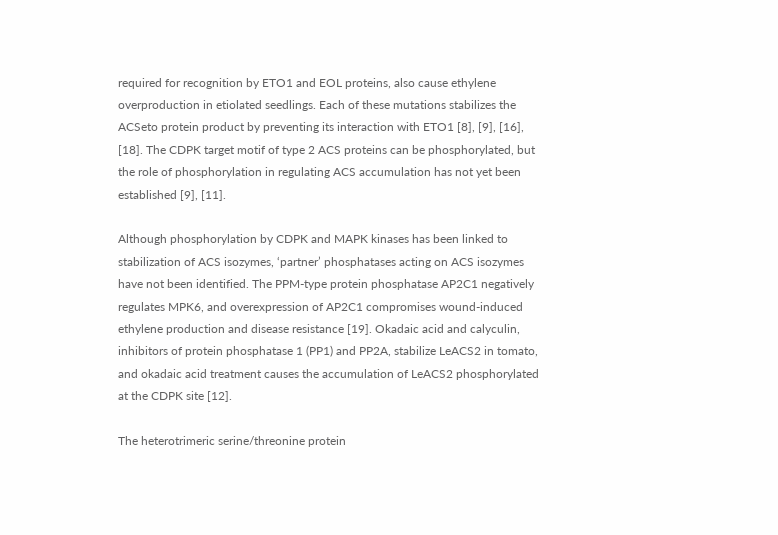required for recognition by ETO1 and EOL proteins, also cause ethylene overproduction in etiolated seedlings. Each of these mutations stabilizes the ACSeto protein product by preventing its interaction with ETO1 [8], [9], [16], [18]. The CDPK target motif of type 2 ACS proteins can be phosphorylated, but the role of phosphorylation in regulating ACS accumulation has not yet been established [9], [11].

Although phosphorylation by CDPK and MAPK kinases has been linked to stabilization of ACS isozymes, ‘partner’ phosphatases acting on ACS isozymes have not been identified. The PPM-type protein phosphatase AP2C1 negatively regulates MPK6, and overexpression of AP2C1 compromises wound-induced ethylene production and disease resistance [19]. Okadaic acid and calyculin, inhibitors of protein phosphatase 1 (PP1) and PP2A, stabilize LeACS2 in tomato, and okadaic acid treatment causes the accumulation of LeACS2 phosphorylated at the CDPK site [12].

The heterotrimeric serine/threonine protein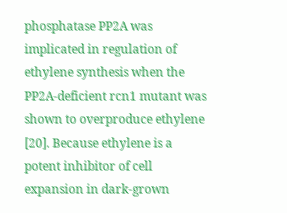phosphatase PP2A was implicated in regulation of ethylene synthesis when the PP2A-deficient rcn1 mutant was shown to overproduce ethylene [20]. Because ethylene is a potent inhibitor of cell expansion in dark-grown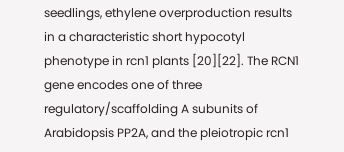seedlings, ethylene overproduction results in a characteristic short hypocotyl phenotype in rcn1 plants [20][22]. The RCN1 gene encodes one of three regulatory/scaffolding A subunits of Arabidopsis PP2A, and the pleiotropic rcn1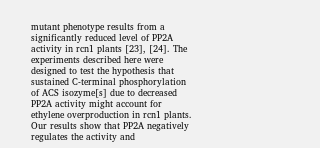mutant phenotype results from a significantly reduced level of PP2A activity in rcn1 plants [23], [24]. The experiments described here were designed to test the hypothesis that sustained C-terminal phosphorylation of ACS isozyme[s] due to decreased PP2A activity might account for ethylene overproduction in rcn1 plants. Our results show that PP2A negatively regulates the activity and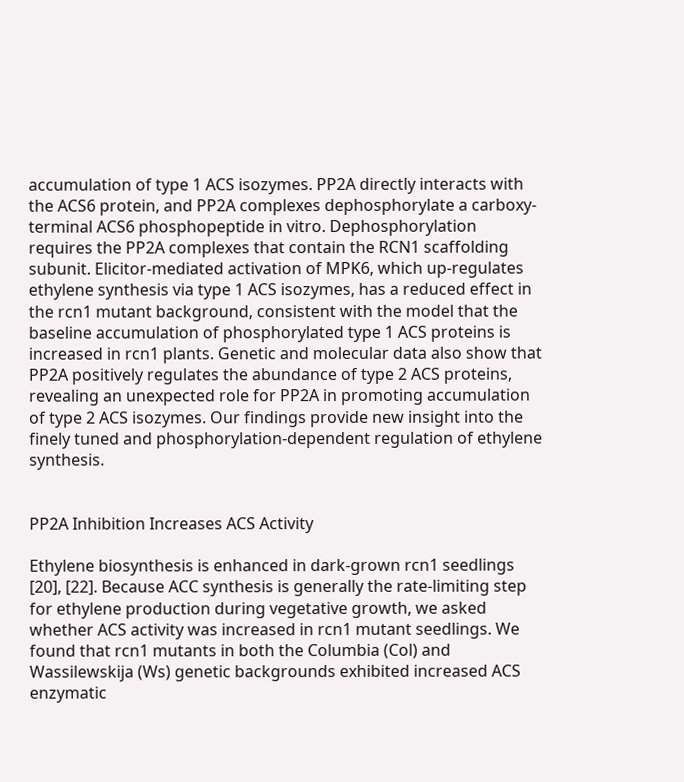accumulation of type 1 ACS isozymes. PP2A directly interacts with the ACS6 protein, and PP2A complexes dephosphorylate a carboxy-terminal ACS6 phosphopeptide in vitro. Dephosphorylation requires the PP2A complexes that contain the RCN1 scaffolding subunit. Elicitor-mediated activation of MPK6, which up-regulates ethylene synthesis via type 1 ACS isozymes, has a reduced effect in the rcn1 mutant background, consistent with the model that the baseline accumulation of phosphorylated type 1 ACS proteins is increased in rcn1 plants. Genetic and molecular data also show that PP2A positively regulates the abundance of type 2 ACS proteins, revealing an unexpected role for PP2A in promoting accumulation of type 2 ACS isozymes. Our findings provide new insight into the finely tuned and phosphorylation-dependent regulation of ethylene synthesis.


PP2A Inhibition Increases ACS Activity

Ethylene biosynthesis is enhanced in dark-grown rcn1 seedlings [20], [22]. Because ACC synthesis is generally the rate-limiting step for ethylene production during vegetative growth, we asked whether ACS activity was increased in rcn1 mutant seedlings. We found that rcn1 mutants in both the Columbia (Col) and Wassilewskija (Ws) genetic backgrounds exhibited increased ACS enzymatic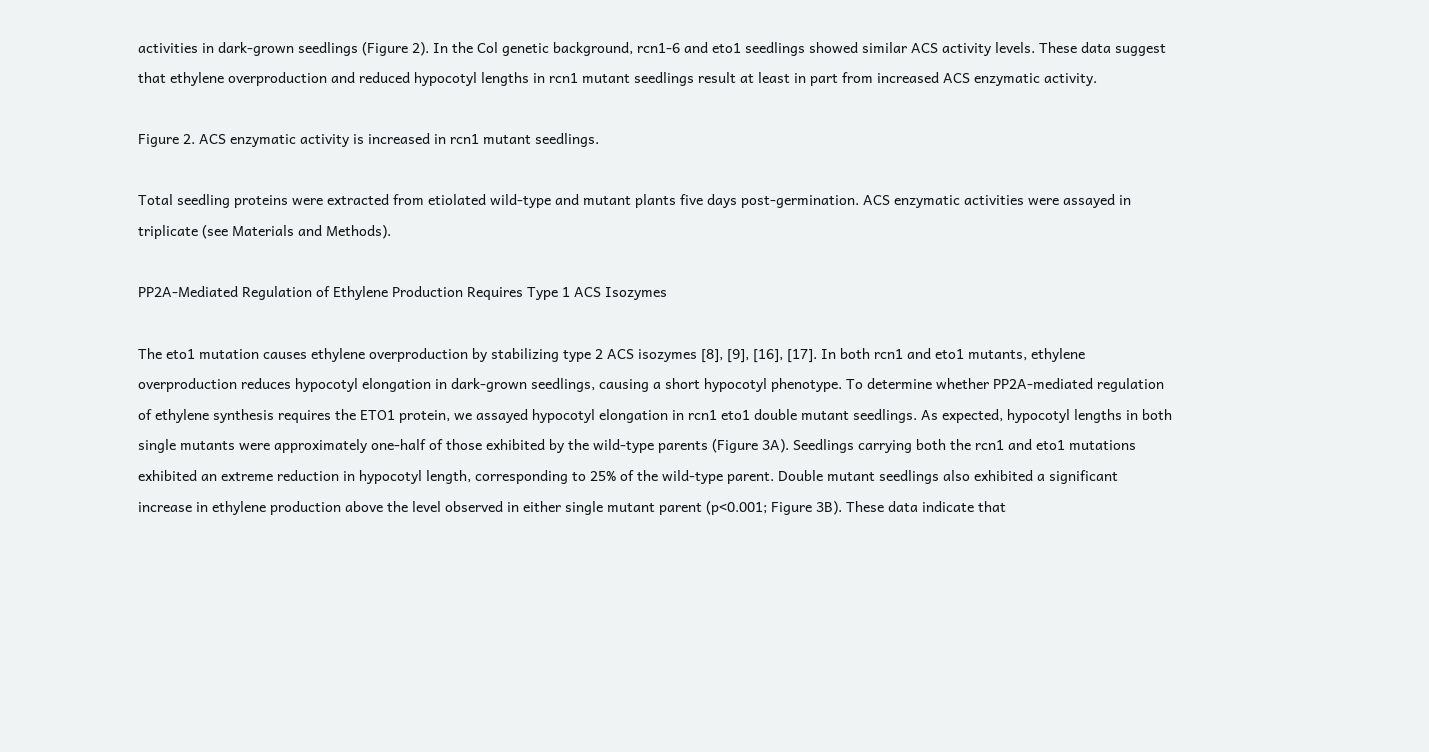activities in dark-grown seedlings (Figure 2). In the Col genetic background, rcn1-6 and eto1 seedlings showed similar ACS activity levels. These data suggest that ethylene overproduction and reduced hypocotyl lengths in rcn1 mutant seedlings result at least in part from increased ACS enzymatic activity.

Figure 2. ACS enzymatic activity is increased in rcn1 mutant seedlings.

Total seedling proteins were extracted from etiolated wild-type and mutant plants five days post-germination. ACS enzymatic activities were assayed in triplicate (see Materials and Methods).

PP2A-Mediated Regulation of Ethylene Production Requires Type 1 ACS Isozymes

The eto1 mutation causes ethylene overproduction by stabilizing type 2 ACS isozymes [8], [9], [16], [17]. In both rcn1 and eto1 mutants, ethylene overproduction reduces hypocotyl elongation in dark-grown seedlings, causing a short hypocotyl phenotype. To determine whether PP2A-mediated regulation of ethylene synthesis requires the ETO1 protein, we assayed hypocotyl elongation in rcn1 eto1 double mutant seedlings. As expected, hypocotyl lengths in both single mutants were approximately one-half of those exhibited by the wild-type parents (Figure 3A). Seedlings carrying both the rcn1 and eto1 mutations exhibited an extreme reduction in hypocotyl length, corresponding to 25% of the wild-type parent. Double mutant seedlings also exhibited a significant increase in ethylene production above the level observed in either single mutant parent (p<0.001; Figure 3B). These data indicate that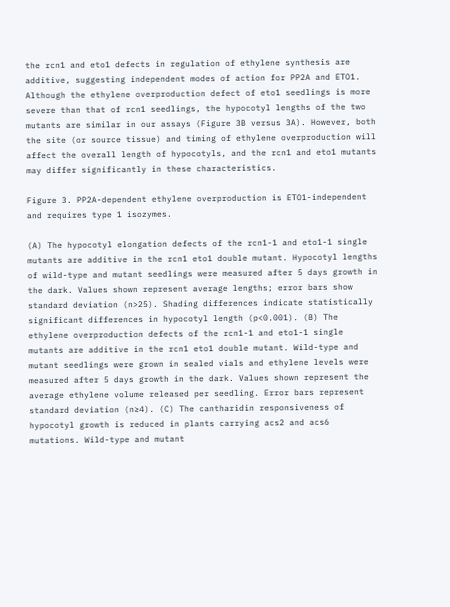the rcn1 and eto1 defects in regulation of ethylene synthesis are additive, suggesting independent modes of action for PP2A and ETO1. Although the ethylene overproduction defect of eto1 seedlings is more severe than that of rcn1 seedlings, the hypocotyl lengths of the two mutants are similar in our assays (Figure 3B versus 3A). However, both the site (or source tissue) and timing of ethylene overproduction will affect the overall length of hypocotyls, and the rcn1 and eto1 mutants may differ significantly in these characteristics.

Figure 3. PP2A-dependent ethylene overproduction is ETO1-independent and requires type 1 isozymes.

(A) The hypocotyl elongation defects of the rcn1-1 and eto1-1 single mutants are additive in the rcn1 eto1 double mutant. Hypocotyl lengths of wild-type and mutant seedlings were measured after 5 days growth in the dark. Values shown represent average lengths; error bars show standard deviation (n>25). Shading differences indicate statistically significant differences in hypocotyl length (p<0.001). (B) The ethylene overproduction defects of the rcn1-1 and eto1-1 single mutants are additive in the rcn1 eto1 double mutant. Wild-type and mutant seedlings were grown in sealed vials and ethylene levels were measured after 5 days growth in the dark. Values shown represent the average ethylene volume released per seedling. Error bars represent standard deviation (n≥4). (C) The cantharidin responsiveness of hypocotyl growth is reduced in plants carrying acs2 and acs6 mutations. Wild-type and mutant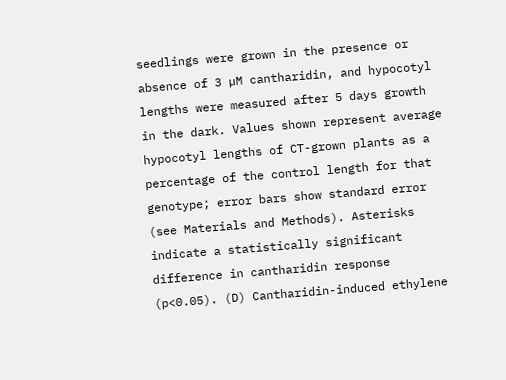seedlings were grown in the presence or absence of 3 µM cantharidin, and hypocotyl lengths were measured after 5 days growth in the dark. Values shown represent average hypocotyl lengths of CT-grown plants as a percentage of the control length for that genotype; error bars show standard error (see Materials and Methods). Asterisks indicate a statistically significant difference in cantharidin response (p<0.05). (D) Cantharidin-induced ethylene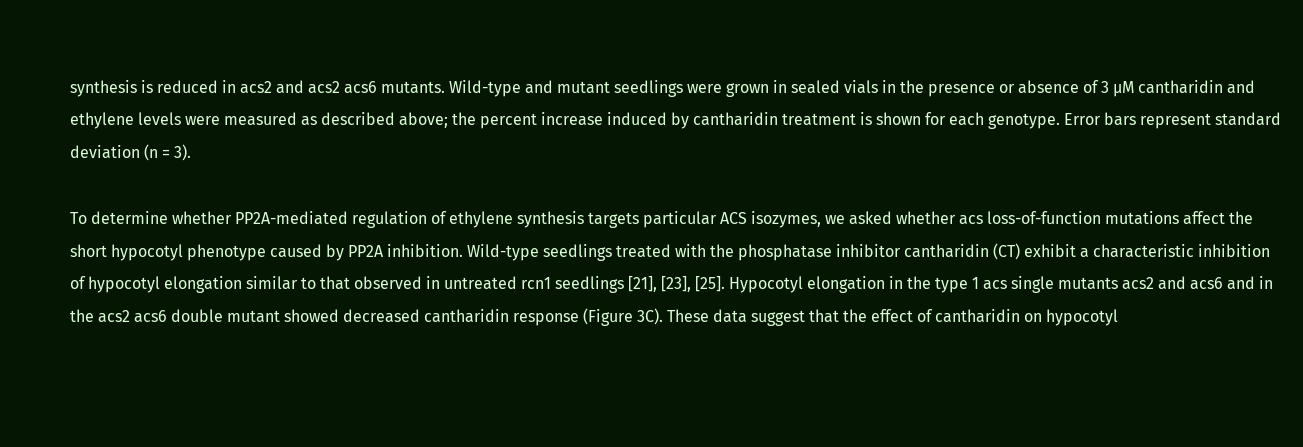synthesis is reduced in acs2 and acs2 acs6 mutants. Wild-type and mutant seedlings were grown in sealed vials in the presence or absence of 3 µM cantharidin and ethylene levels were measured as described above; the percent increase induced by cantharidin treatment is shown for each genotype. Error bars represent standard deviation (n = 3).

To determine whether PP2A-mediated regulation of ethylene synthesis targets particular ACS isozymes, we asked whether acs loss-of-function mutations affect the short hypocotyl phenotype caused by PP2A inhibition. Wild-type seedlings treated with the phosphatase inhibitor cantharidin (CT) exhibit a characteristic inhibition of hypocotyl elongation similar to that observed in untreated rcn1 seedlings [21], [23], [25]. Hypocotyl elongation in the type 1 acs single mutants acs2 and acs6 and in the acs2 acs6 double mutant showed decreased cantharidin response (Figure 3C). These data suggest that the effect of cantharidin on hypocotyl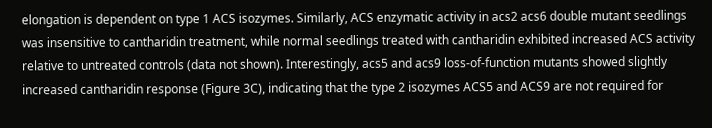elongation is dependent on type 1 ACS isozymes. Similarly, ACS enzymatic activity in acs2 acs6 double mutant seedlings was insensitive to cantharidin treatment, while normal seedlings treated with cantharidin exhibited increased ACS activity relative to untreated controls (data not shown). Interestingly, acs5 and acs9 loss-of-function mutants showed slightly increased cantharidin response (Figure 3C), indicating that the type 2 isozymes ACS5 and ACS9 are not required for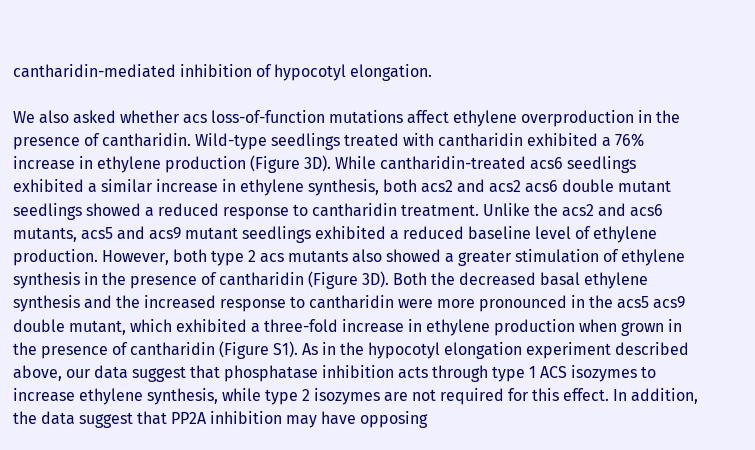cantharidin-mediated inhibition of hypocotyl elongation.

We also asked whether acs loss-of-function mutations affect ethylene overproduction in the presence of cantharidin. Wild-type seedlings treated with cantharidin exhibited a 76% increase in ethylene production (Figure 3D). While cantharidin-treated acs6 seedlings exhibited a similar increase in ethylene synthesis, both acs2 and acs2 acs6 double mutant seedlings showed a reduced response to cantharidin treatment. Unlike the acs2 and acs6 mutants, acs5 and acs9 mutant seedlings exhibited a reduced baseline level of ethylene production. However, both type 2 acs mutants also showed a greater stimulation of ethylene synthesis in the presence of cantharidin (Figure 3D). Both the decreased basal ethylene synthesis and the increased response to cantharidin were more pronounced in the acs5 acs9 double mutant, which exhibited a three-fold increase in ethylene production when grown in the presence of cantharidin (Figure S1). As in the hypocotyl elongation experiment described above, our data suggest that phosphatase inhibition acts through type 1 ACS isozymes to increase ethylene synthesis, while type 2 isozymes are not required for this effect. In addition, the data suggest that PP2A inhibition may have opposing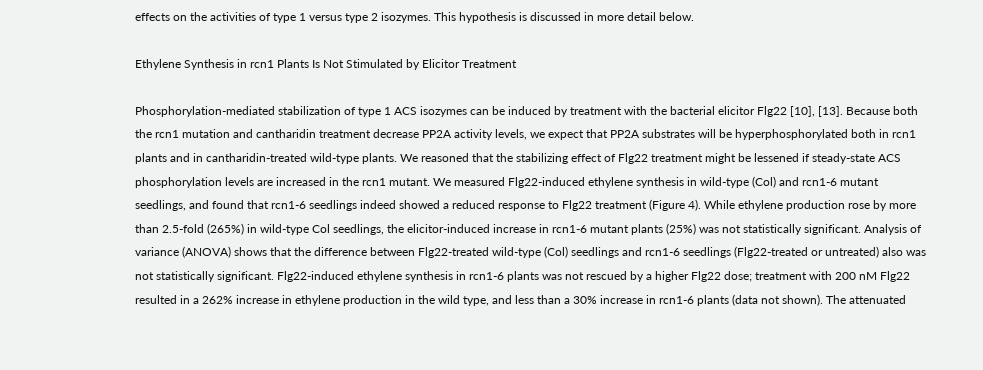effects on the activities of type 1 versus type 2 isozymes. This hypothesis is discussed in more detail below.

Ethylene Synthesis in rcn1 Plants Is Not Stimulated by Elicitor Treatment

Phosphorylation-mediated stabilization of type 1 ACS isozymes can be induced by treatment with the bacterial elicitor Flg22 [10], [13]. Because both the rcn1 mutation and cantharidin treatment decrease PP2A activity levels, we expect that PP2A substrates will be hyperphosphorylated both in rcn1 plants and in cantharidin-treated wild-type plants. We reasoned that the stabilizing effect of Flg22 treatment might be lessened if steady-state ACS phosphorylation levels are increased in the rcn1 mutant. We measured Flg22-induced ethylene synthesis in wild-type (Col) and rcn1-6 mutant seedlings, and found that rcn1-6 seedlings indeed showed a reduced response to Flg22 treatment (Figure 4). While ethylene production rose by more than 2.5-fold (265%) in wild-type Col seedlings, the elicitor-induced increase in rcn1-6 mutant plants (25%) was not statistically significant. Analysis of variance (ANOVA) shows that the difference between Flg22-treated wild-type (Col) seedlings and rcn1-6 seedlings (Flg22-treated or untreated) also was not statistically significant. Flg22-induced ethylene synthesis in rcn1-6 plants was not rescued by a higher Flg22 dose; treatment with 200 nM Flg22 resulted in a 262% increase in ethylene production in the wild type, and less than a 30% increase in rcn1-6 plants (data not shown). The attenuated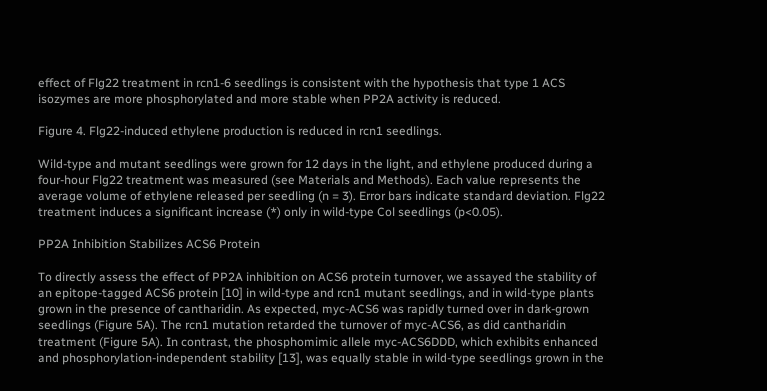effect of Flg22 treatment in rcn1-6 seedlings is consistent with the hypothesis that type 1 ACS isozymes are more phosphorylated and more stable when PP2A activity is reduced.

Figure 4. Flg22-induced ethylene production is reduced in rcn1 seedlings.

Wild-type and mutant seedlings were grown for 12 days in the light, and ethylene produced during a four-hour Flg22 treatment was measured (see Materials and Methods). Each value represents the average volume of ethylene released per seedling (n = 3). Error bars indicate standard deviation. Flg22 treatment induces a significant increase (*) only in wild-type Col seedlings (p<0.05).

PP2A Inhibition Stabilizes ACS6 Protein

To directly assess the effect of PP2A inhibition on ACS6 protein turnover, we assayed the stability of an epitope-tagged ACS6 protein [10] in wild-type and rcn1 mutant seedlings, and in wild-type plants grown in the presence of cantharidin. As expected, myc-ACS6 was rapidly turned over in dark-grown seedlings (Figure 5A). The rcn1 mutation retarded the turnover of myc-ACS6, as did cantharidin treatment (Figure 5A). In contrast, the phosphomimic allele myc-ACS6DDD, which exhibits enhanced and phosphorylation-independent stability [13], was equally stable in wild-type seedlings grown in the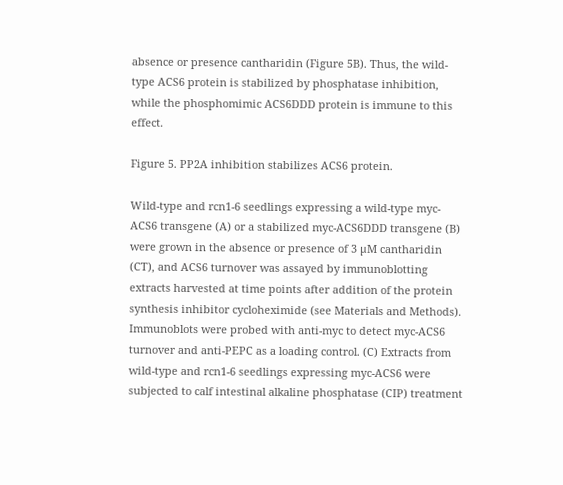absence or presence cantharidin (Figure 5B). Thus, the wild-type ACS6 protein is stabilized by phosphatase inhibition, while the phosphomimic ACS6DDD protein is immune to this effect.

Figure 5. PP2A inhibition stabilizes ACS6 protein.

Wild-type and rcn1-6 seedlings expressing a wild-type myc-ACS6 transgene (A) or a stabilized myc-ACS6DDD transgene (B) were grown in the absence or presence of 3 µM cantharidin (CT), and ACS6 turnover was assayed by immunoblotting extracts harvested at time points after addition of the protein synthesis inhibitor cycloheximide (see Materials and Methods). Immunoblots were probed with anti-myc to detect myc-ACS6 turnover and anti-PEPC as a loading control. (C) Extracts from wild-type and rcn1-6 seedlings expressing myc-ACS6 were subjected to calf intestinal alkaline phosphatase (CIP) treatment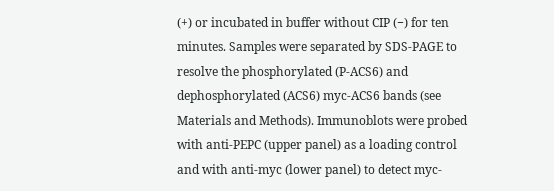(+) or incubated in buffer without CIP (−) for ten minutes. Samples were separated by SDS-PAGE to resolve the phosphorylated (P-ACS6) and dephosphorylated (ACS6) myc-ACS6 bands (see Materials and Methods). Immunoblots were probed with anti-PEPC (upper panel) as a loading control and with anti-myc (lower panel) to detect myc-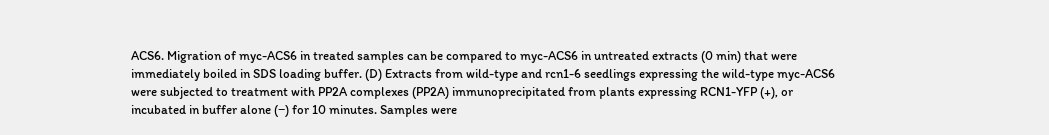ACS6. Migration of myc-ACS6 in treated samples can be compared to myc-ACS6 in untreated extracts (0 min) that were immediately boiled in SDS loading buffer. (D) Extracts from wild-type and rcn1-6 seedlings expressing the wild-type myc-ACS6 were subjected to treatment with PP2A complexes (PP2A) immunoprecipitated from plants expressing RCN1-YFP (+), or incubated in buffer alone (−) for 10 minutes. Samples were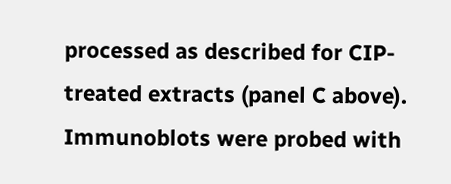processed as described for CIP-treated extracts (panel C above). Immunoblots were probed with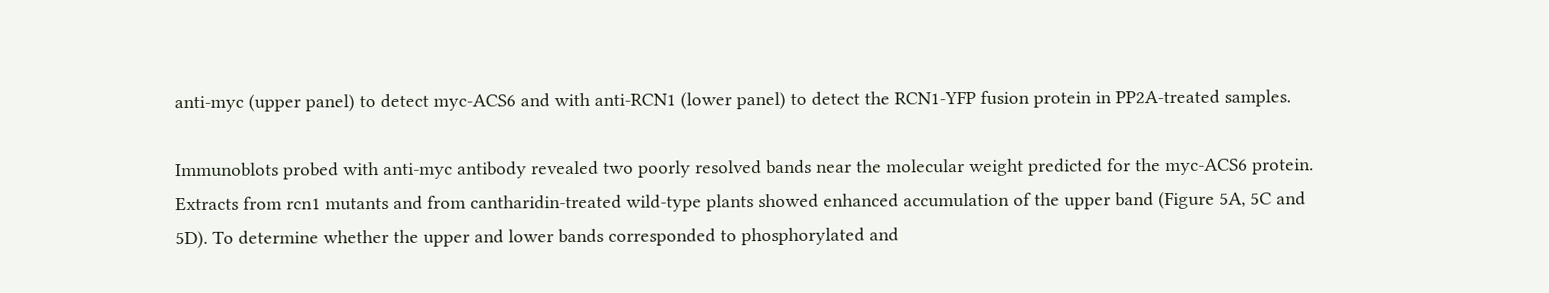anti-myc (upper panel) to detect myc-ACS6 and with anti-RCN1 (lower panel) to detect the RCN1-YFP fusion protein in PP2A-treated samples.

Immunoblots probed with anti-myc antibody revealed two poorly resolved bands near the molecular weight predicted for the myc-ACS6 protein. Extracts from rcn1 mutants and from cantharidin-treated wild-type plants showed enhanced accumulation of the upper band (Figure 5A, 5C and 5D). To determine whether the upper and lower bands corresponded to phosphorylated and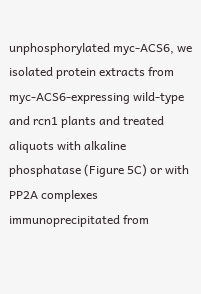unphosphorylated myc-ACS6, we isolated protein extracts from myc-ACS6-expressing wild-type and rcn1 plants and treated aliquots with alkaline phosphatase (Figure 5C) or with PP2A complexes immunoprecipitated from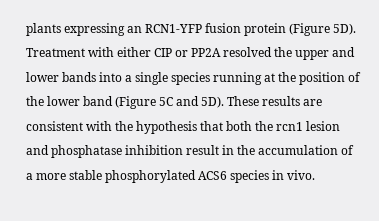plants expressing an RCN1-YFP fusion protein (Figure 5D). Treatment with either CIP or PP2A resolved the upper and lower bands into a single species running at the position of the lower band (Figure 5C and 5D). These results are consistent with the hypothesis that both the rcn1 lesion and phosphatase inhibition result in the accumulation of a more stable phosphorylated ACS6 species in vivo.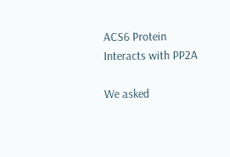ACS6 Protein Interacts with PP2A

We asked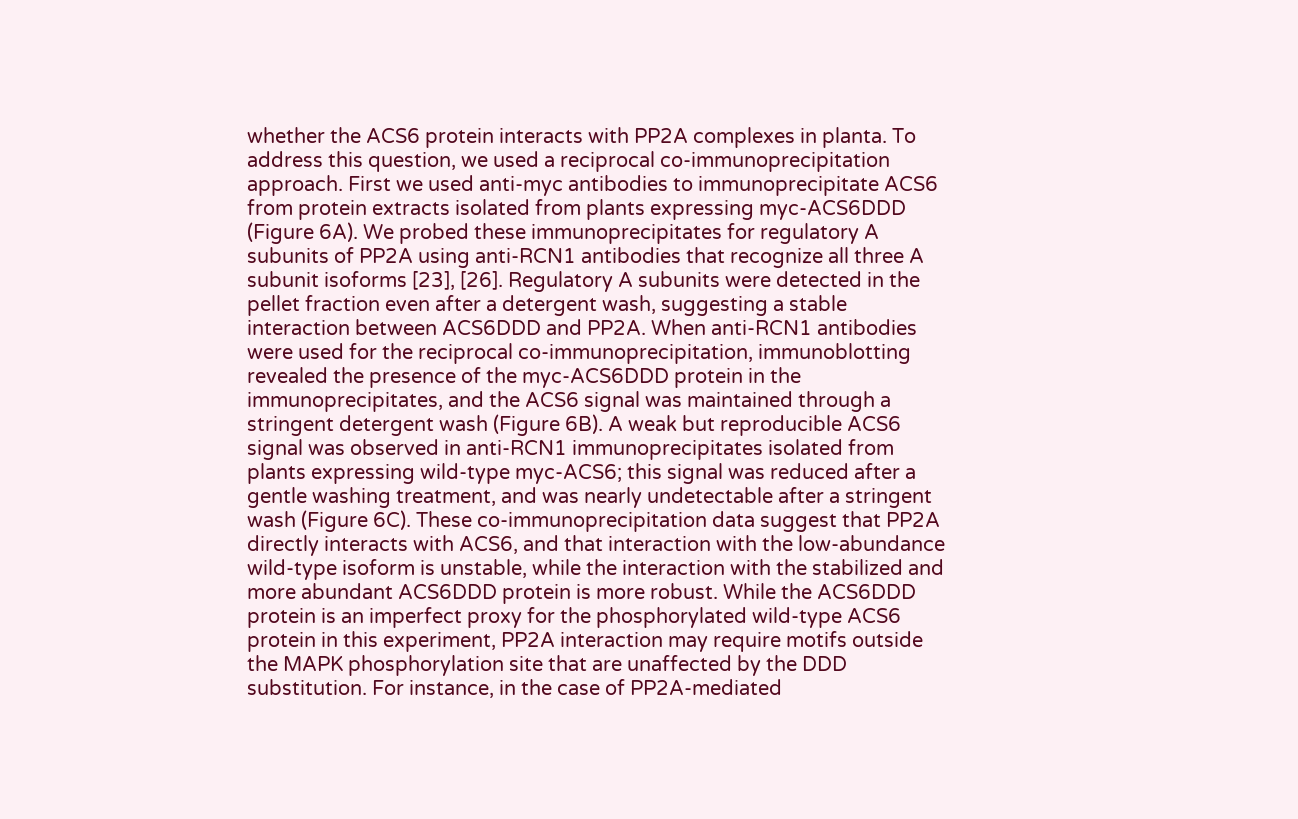whether the ACS6 protein interacts with PP2A complexes in planta. To address this question, we used a reciprocal co-immunoprecipitation approach. First we used anti-myc antibodies to immunoprecipitate ACS6 from protein extracts isolated from plants expressing myc-ACS6DDD (Figure 6A). We probed these immunoprecipitates for regulatory A subunits of PP2A using anti-RCN1 antibodies that recognize all three A subunit isoforms [23], [26]. Regulatory A subunits were detected in the pellet fraction even after a detergent wash, suggesting a stable interaction between ACS6DDD and PP2A. When anti-RCN1 antibodies were used for the reciprocal co-immunoprecipitation, immunoblotting revealed the presence of the myc-ACS6DDD protein in the immunoprecipitates, and the ACS6 signal was maintained through a stringent detergent wash (Figure 6B). A weak but reproducible ACS6 signal was observed in anti-RCN1 immunoprecipitates isolated from plants expressing wild-type myc-ACS6; this signal was reduced after a gentle washing treatment, and was nearly undetectable after a stringent wash (Figure 6C). These co-immunoprecipitation data suggest that PP2A directly interacts with ACS6, and that interaction with the low-abundance wild-type isoform is unstable, while the interaction with the stabilized and more abundant ACS6DDD protein is more robust. While the ACS6DDD protein is an imperfect proxy for the phosphorylated wild-type ACS6 protein in this experiment, PP2A interaction may require motifs outside the MAPK phosphorylation site that are unaffected by the DDD substitution. For instance, in the case of PP2A-mediated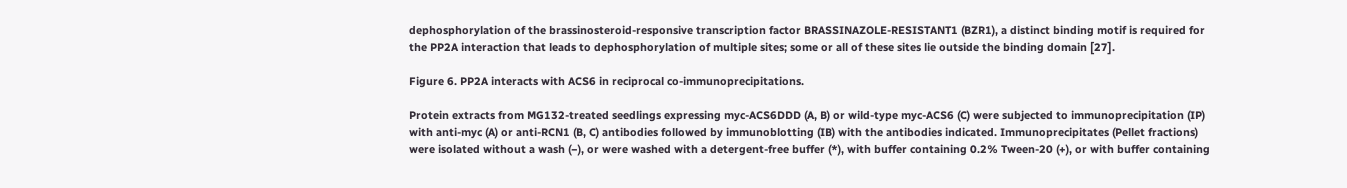dephosphorylation of the brassinosteroid-responsive transcription factor BRASSINAZOLE-RESISTANT1 (BZR1), a distinct binding motif is required for the PP2A interaction that leads to dephosphorylation of multiple sites; some or all of these sites lie outside the binding domain [27].

Figure 6. PP2A interacts with ACS6 in reciprocal co-immunoprecipitations.

Protein extracts from MG132-treated seedlings expressing myc-ACS6DDD (A, B) or wild-type myc-ACS6 (C) were subjected to immunoprecipitation (IP) with anti-myc (A) or anti-RCN1 (B, C) antibodies followed by immunoblotting (IB) with the antibodies indicated. Immunoprecipitates (Pellet fractions) were isolated without a wash (−), or were washed with a detergent-free buffer (*), with buffer containing 0.2% Tween-20 (+), or with buffer containing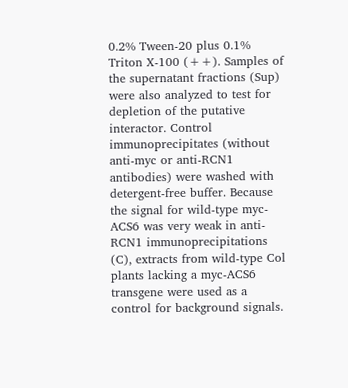0.2% Tween-20 plus 0.1% Triton X-100 (++). Samples of the supernatant fractions (Sup) were also analyzed to test for depletion of the putative interactor. Control immunoprecipitates (without anti-myc or anti-RCN1 antibodies) were washed with detergent-free buffer. Because the signal for wild-type myc-ACS6 was very weak in anti-RCN1 immunoprecipitations (C), extracts from wild-type Col plants lacking a myc-ACS6 transgene were used as a control for background signals.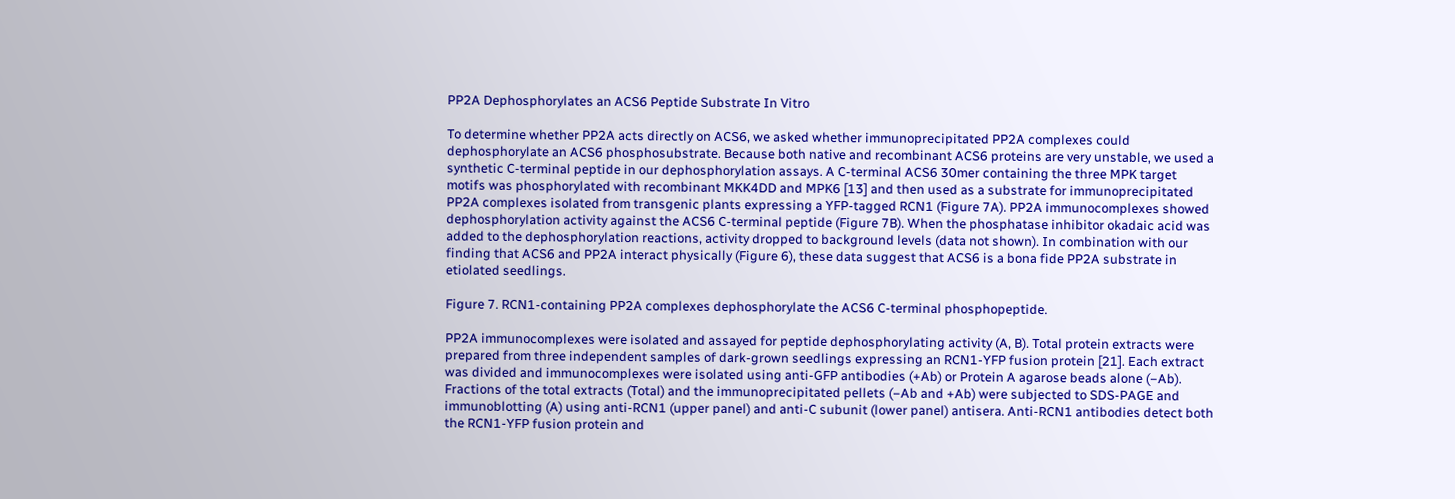PP2A Dephosphorylates an ACS6 Peptide Substrate In Vitro

To determine whether PP2A acts directly on ACS6, we asked whether immunoprecipitated PP2A complexes could dephosphorylate an ACS6 phosphosubstrate. Because both native and recombinant ACS6 proteins are very unstable, we used a synthetic C-terminal peptide in our dephosphorylation assays. A C-terminal ACS6 30mer containing the three MPK target motifs was phosphorylated with recombinant MKK4DD and MPK6 [13] and then used as a substrate for immunoprecipitated PP2A complexes isolated from transgenic plants expressing a YFP-tagged RCN1 (Figure 7A). PP2A immunocomplexes showed dephosphorylation activity against the ACS6 C-terminal peptide (Figure 7B). When the phosphatase inhibitor okadaic acid was added to the dephosphorylation reactions, activity dropped to background levels (data not shown). In combination with our finding that ACS6 and PP2A interact physically (Figure 6), these data suggest that ACS6 is a bona fide PP2A substrate in etiolated seedlings.

Figure 7. RCN1-containing PP2A complexes dephosphorylate the ACS6 C-terminal phosphopeptide.

PP2A immunocomplexes were isolated and assayed for peptide dephosphorylating activity (A, B). Total protein extracts were prepared from three independent samples of dark-grown seedlings expressing an RCN1-YFP fusion protein [21]. Each extract was divided and immunocomplexes were isolated using anti-GFP antibodies (+Ab) or Protein A agarose beads alone (−Ab). Fractions of the total extracts (Total) and the immunoprecipitated pellets (−Ab and +Ab) were subjected to SDS-PAGE and immunoblotting (A) using anti-RCN1 (upper panel) and anti-C subunit (lower panel) antisera. Anti-RCN1 antibodies detect both the RCN1-YFP fusion protein and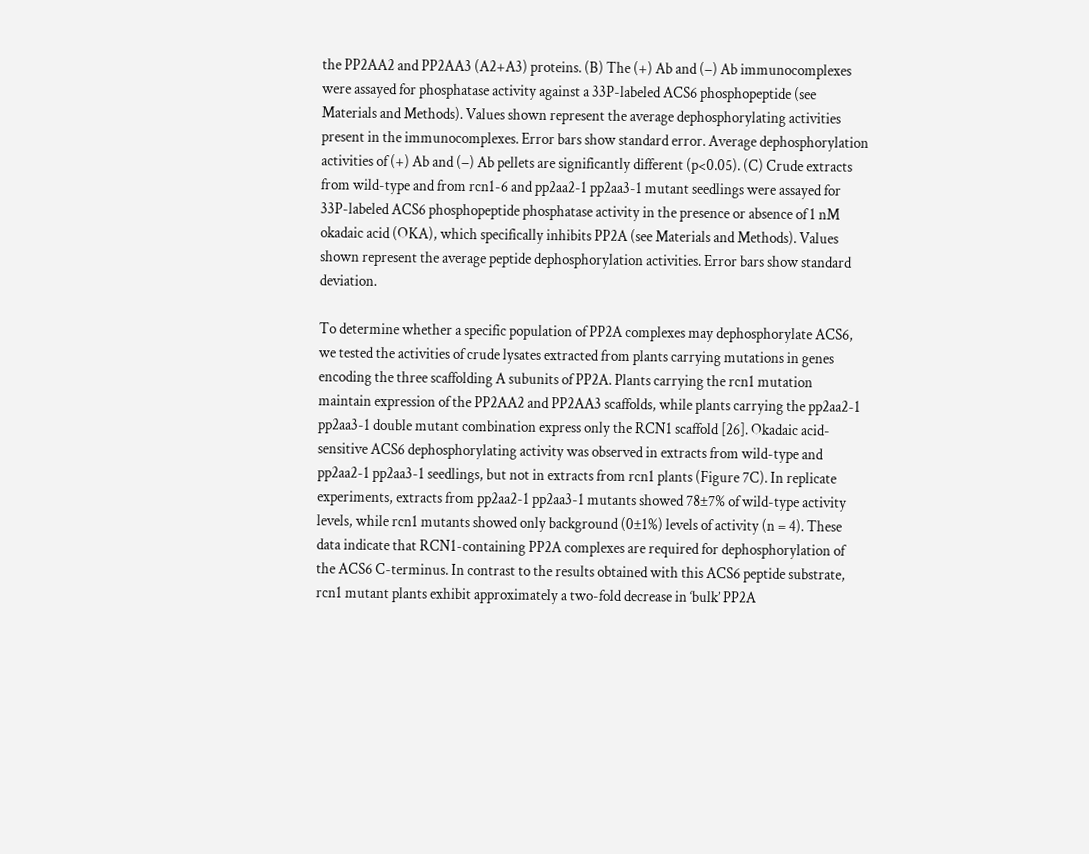the PP2AA2 and PP2AA3 (A2+A3) proteins. (B) The (+) Ab and (−) Ab immunocomplexes were assayed for phosphatase activity against a 33P-labeled ACS6 phosphopeptide (see Materials and Methods). Values shown represent the average dephosphorylating activities present in the immunocomplexes. Error bars show standard error. Average dephosphorylation activities of (+) Ab and (−) Ab pellets are significantly different (p<0.05). (C) Crude extracts from wild-type and from rcn1-6 and pp2aa2-1 pp2aa3-1 mutant seedlings were assayed for 33P-labeled ACS6 phosphopeptide phosphatase activity in the presence or absence of 1 nM okadaic acid (OKA), which specifically inhibits PP2A (see Materials and Methods). Values shown represent the average peptide dephosphorylation activities. Error bars show standard deviation.

To determine whether a specific population of PP2A complexes may dephosphorylate ACS6, we tested the activities of crude lysates extracted from plants carrying mutations in genes encoding the three scaffolding A subunits of PP2A. Plants carrying the rcn1 mutation maintain expression of the PP2AA2 and PP2AA3 scaffolds, while plants carrying the pp2aa2-1 pp2aa3-1 double mutant combination express only the RCN1 scaffold [26]. Okadaic acid-sensitive ACS6 dephosphorylating activity was observed in extracts from wild-type and pp2aa2-1 pp2aa3-1 seedlings, but not in extracts from rcn1 plants (Figure 7C). In replicate experiments, extracts from pp2aa2-1 pp2aa3-1 mutants showed 78±7% of wild-type activity levels, while rcn1 mutants showed only background (0±1%) levels of activity (n = 4). These data indicate that RCN1-containing PP2A complexes are required for dephosphorylation of the ACS6 C-terminus. In contrast to the results obtained with this ACS6 peptide substrate, rcn1 mutant plants exhibit approximately a two-fold decrease in ‘bulk’ PP2A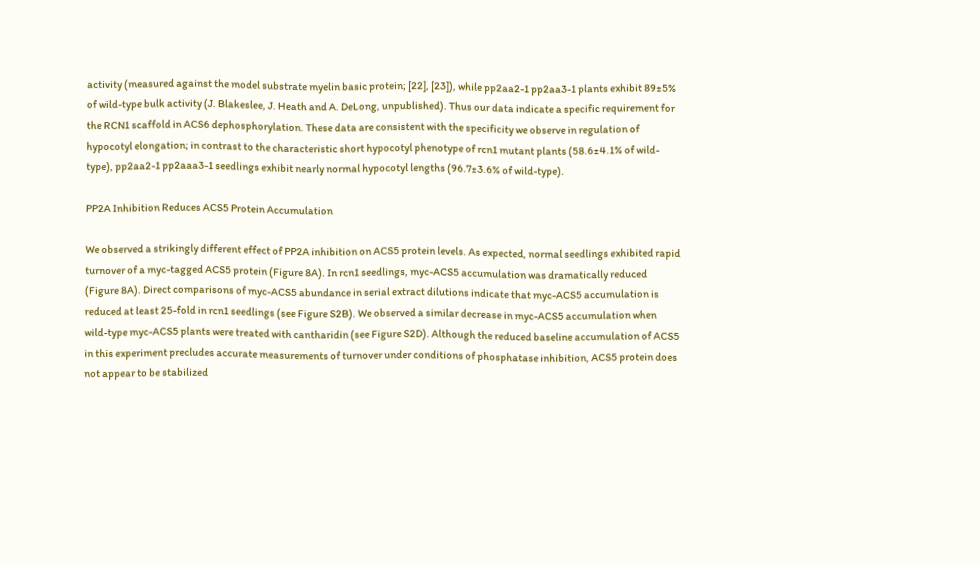activity (measured against the model substrate myelin basic protein; [22], [23]), while pp2aa2-1 pp2aa3-1 plants exhibit 89±5% of wild-type bulk activity (J. Blakeslee, J. Heath and A. DeLong, unpublished). Thus our data indicate a specific requirement for the RCN1 scaffold in ACS6 dephosphorylation. These data are consistent with the specificity we observe in regulation of hypocotyl elongation; in contrast to the characteristic short hypocotyl phenotype of rcn1 mutant plants (58.6±4.1% of wild-type), pp2aa2-1 pp2aaa3-1 seedlings exhibit nearly normal hypocotyl lengths (96.7±3.6% of wild-type).

PP2A Inhibition Reduces ACS5 Protein Accumulation

We observed a strikingly different effect of PP2A inhibition on ACS5 protein levels. As expected, normal seedlings exhibited rapid turnover of a myc-tagged ACS5 protein (Figure 8A). In rcn1 seedlings, myc-ACS5 accumulation was dramatically reduced (Figure 8A). Direct comparisons of myc-ACS5 abundance in serial extract dilutions indicate that myc-ACS5 accumulation is reduced at least 25-fold in rcn1 seedlings (see Figure S2B). We observed a similar decrease in myc-ACS5 accumulation when wild-type myc-ACS5 plants were treated with cantharidin (see Figure S2D). Although the reduced baseline accumulation of ACS5 in this experiment precludes accurate measurements of turnover under conditions of phosphatase inhibition, ACS5 protein does not appear to be stabilized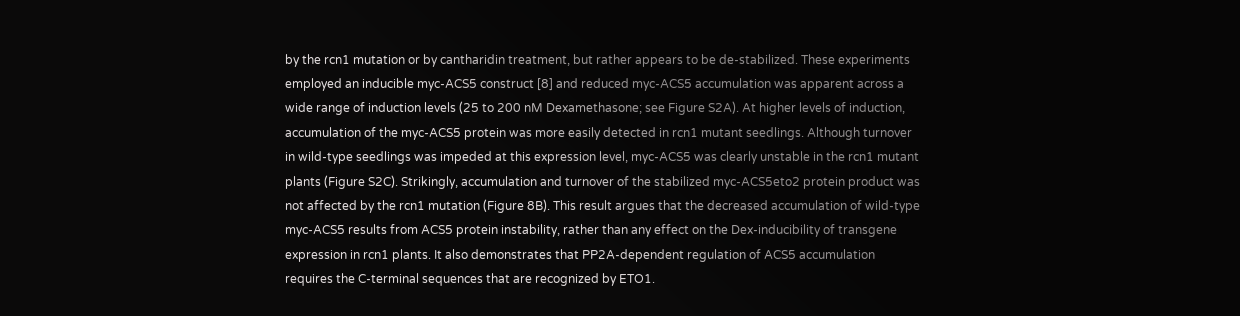by the rcn1 mutation or by cantharidin treatment, but rather appears to be de-stabilized. These experiments employed an inducible myc-ACS5 construct [8] and reduced myc-ACS5 accumulation was apparent across a wide range of induction levels (25 to 200 nM Dexamethasone; see Figure S2A). At higher levels of induction, accumulation of the myc-ACS5 protein was more easily detected in rcn1 mutant seedlings. Although turnover in wild-type seedlings was impeded at this expression level, myc-ACS5 was clearly unstable in the rcn1 mutant plants (Figure S2C). Strikingly, accumulation and turnover of the stabilized myc-ACS5eto2 protein product was not affected by the rcn1 mutation (Figure 8B). This result argues that the decreased accumulation of wild-type myc-ACS5 results from ACS5 protein instability, rather than any effect on the Dex-inducibility of transgene expression in rcn1 plants. It also demonstrates that PP2A-dependent regulation of ACS5 accumulation requires the C-terminal sequences that are recognized by ETO1.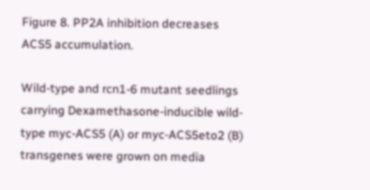Figure 8. PP2A inhibition decreases ACS5 accumulation.

Wild-type and rcn1-6 mutant seedlings carrying Dexamethasone-inducible wild-type myc-ACS5 (A) or myc-ACS5eto2 (B) transgenes were grown on media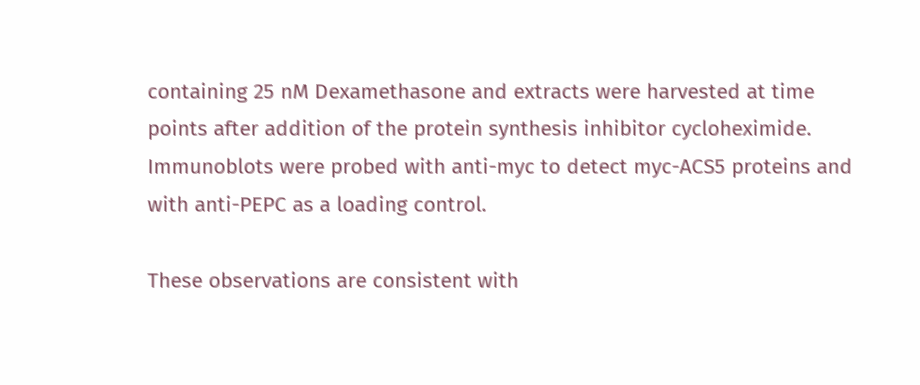containing 25 nM Dexamethasone and extracts were harvested at time points after addition of the protein synthesis inhibitor cycloheximide. Immunoblots were probed with anti-myc to detect myc-ACS5 proteins and with anti-PEPC as a loading control.

These observations are consistent with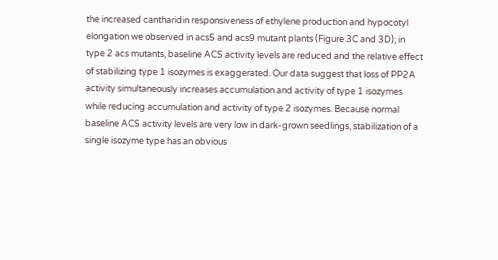the increased cantharidin responsiveness of ethylene production and hypocotyl elongation we observed in acs5 and acs9 mutant plants (Figure 3C and 3D); in type 2 acs mutants, baseline ACS activity levels are reduced and the relative effect of stabilizing type 1 isozymes is exaggerated. Our data suggest that loss of PP2A activity simultaneously increases accumulation and activity of type 1 isozymes while reducing accumulation and activity of type 2 isozymes. Because normal baseline ACS activity levels are very low in dark-grown seedlings, stabilization of a single isozyme type has an obvious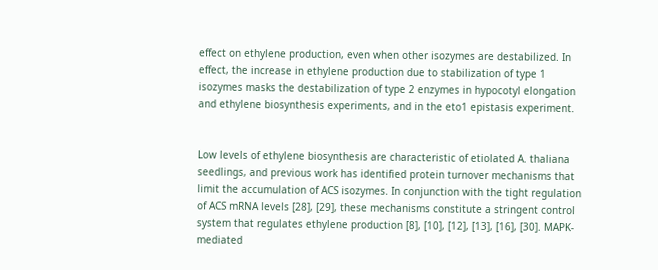effect on ethylene production, even when other isozymes are destabilized. In effect, the increase in ethylene production due to stabilization of type 1 isozymes masks the destabilization of type 2 enzymes in hypocotyl elongation and ethylene biosynthesis experiments, and in the eto1 epistasis experiment.


Low levels of ethylene biosynthesis are characteristic of etiolated A. thaliana seedlings, and previous work has identified protein turnover mechanisms that limit the accumulation of ACS isozymes. In conjunction with the tight regulation of ACS mRNA levels [28], [29], these mechanisms constitute a stringent control system that regulates ethylene production [8], [10], [12], [13], [16], [30]. MAPK-mediated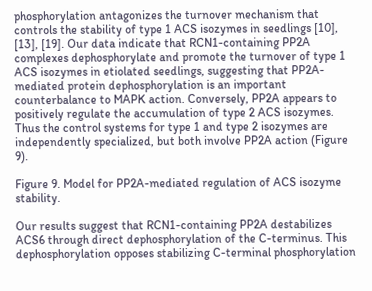phosphorylation antagonizes the turnover mechanism that controls the stability of type 1 ACS isozymes in seedlings [10], [13], [19]. Our data indicate that RCN1-containing PP2A complexes dephosphorylate and promote the turnover of type 1 ACS isozymes in etiolated seedlings, suggesting that PP2A-mediated protein dephosphorylation is an important counterbalance to MAPK action. Conversely, PP2A appears to positively regulate the accumulation of type 2 ACS isozymes. Thus the control systems for type 1 and type 2 isozymes are independently specialized, but both involve PP2A action (Figure 9).

Figure 9. Model for PP2A-mediated regulation of ACS isozyme stability.

Our results suggest that RCN1-containing PP2A destabilizes ACS6 through direct dephosphorylation of the C-terminus. This dephosphorylation opposes stabilizing C-terminal phosphorylation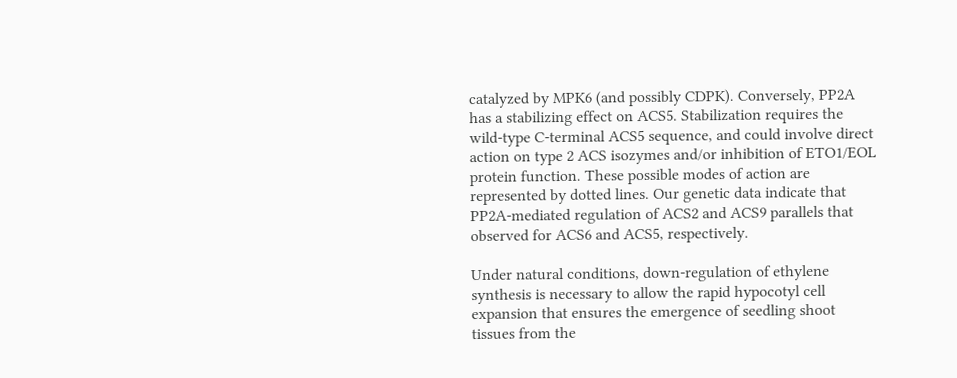catalyzed by MPK6 (and possibly CDPK). Conversely, PP2A has a stabilizing effect on ACS5. Stabilization requires the wild-type C-terminal ACS5 sequence, and could involve direct action on type 2 ACS isozymes and/or inhibition of ETO1/EOL protein function. These possible modes of action are represented by dotted lines. Our genetic data indicate that PP2A-mediated regulation of ACS2 and ACS9 parallels that observed for ACS6 and ACS5, respectively.

Under natural conditions, down-regulation of ethylene synthesis is necessary to allow the rapid hypocotyl cell expansion that ensures the emergence of seedling shoot tissues from the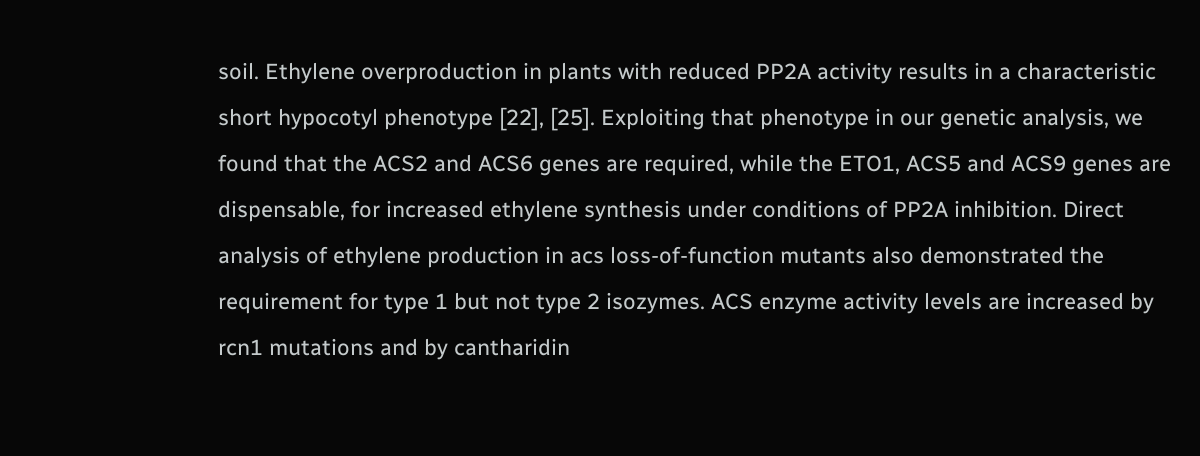soil. Ethylene overproduction in plants with reduced PP2A activity results in a characteristic short hypocotyl phenotype [22], [25]. Exploiting that phenotype in our genetic analysis, we found that the ACS2 and ACS6 genes are required, while the ETO1, ACS5 and ACS9 genes are dispensable, for increased ethylene synthesis under conditions of PP2A inhibition. Direct analysis of ethylene production in acs loss-of-function mutants also demonstrated the requirement for type 1 but not type 2 isozymes. ACS enzyme activity levels are increased by rcn1 mutations and by cantharidin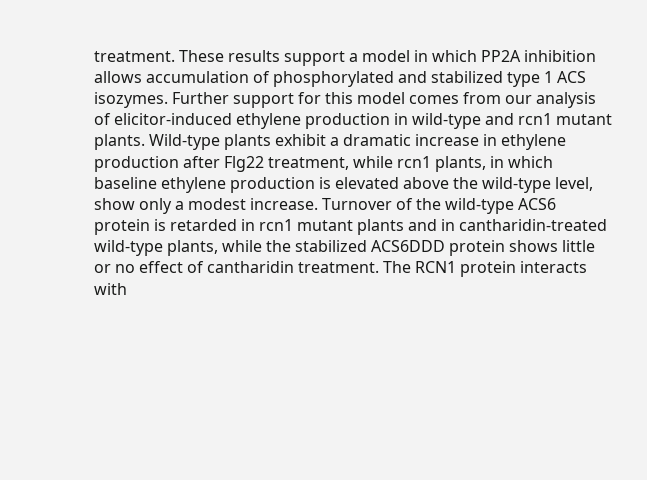treatment. These results support a model in which PP2A inhibition allows accumulation of phosphorylated and stabilized type 1 ACS isozymes. Further support for this model comes from our analysis of elicitor-induced ethylene production in wild-type and rcn1 mutant plants. Wild-type plants exhibit a dramatic increase in ethylene production after Flg22 treatment, while rcn1 plants, in which baseline ethylene production is elevated above the wild-type level, show only a modest increase. Turnover of the wild-type ACS6 protein is retarded in rcn1 mutant plants and in cantharidin-treated wild-type plants, while the stabilized ACS6DDD protein shows little or no effect of cantharidin treatment. The RCN1 protein interacts with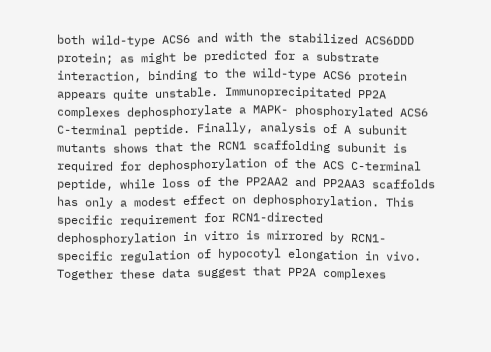both wild-type ACS6 and with the stabilized ACS6DDD protein; as might be predicted for a substrate interaction, binding to the wild-type ACS6 protein appears quite unstable. Immunoprecipitated PP2A complexes dephosphorylate a MAPK- phosphorylated ACS6 C-terminal peptide. Finally, analysis of A subunit mutants shows that the RCN1 scaffolding subunit is required for dephosphorylation of the ACS C-terminal peptide, while loss of the PP2AA2 and PP2AA3 scaffolds has only a modest effect on dephosphorylation. This specific requirement for RCN1-directed dephosphorylation in vitro is mirrored by RCN1-specific regulation of hypocotyl elongation in vivo. Together these data suggest that PP2A complexes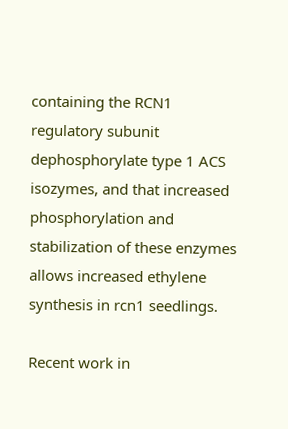containing the RCN1 regulatory subunit dephosphorylate type 1 ACS isozymes, and that increased phosphorylation and stabilization of these enzymes allows increased ethylene synthesis in rcn1 seedlings.

Recent work in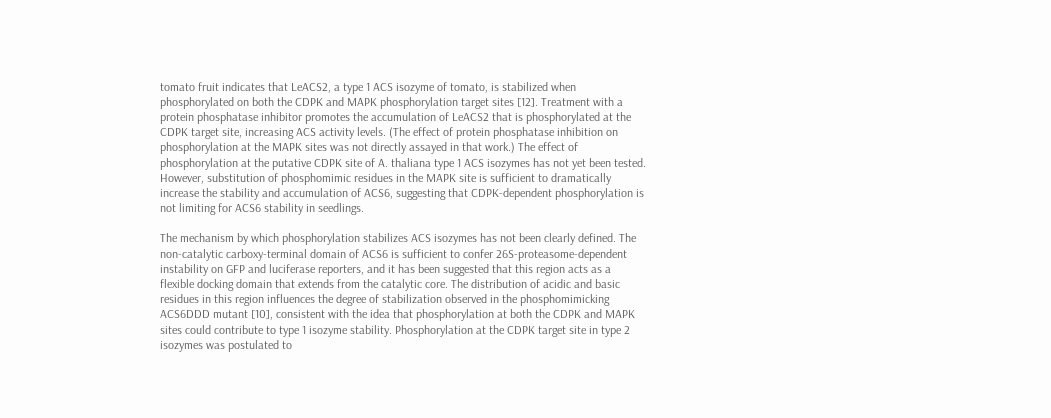tomato fruit indicates that LeACS2, a type 1 ACS isozyme of tomato, is stabilized when phosphorylated on both the CDPK and MAPK phosphorylation target sites [12]. Treatment with a protein phosphatase inhibitor promotes the accumulation of LeACS2 that is phosphorylated at the CDPK target site, increasing ACS activity levels. (The effect of protein phosphatase inhibition on phosphorylation at the MAPK sites was not directly assayed in that work.) The effect of phosphorylation at the putative CDPK site of A. thaliana type 1 ACS isozymes has not yet been tested. However, substitution of phosphomimic residues in the MAPK site is sufficient to dramatically increase the stability and accumulation of ACS6, suggesting that CDPK-dependent phosphorylation is not limiting for ACS6 stability in seedlings.

The mechanism by which phosphorylation stabilizes ACS isozymes has not been clearly defined. The non-catalytic carboxy-terminal domain of ACS6 is sufficient to confer 26S-proteasome-dependent instability on GFP and luciferase reporters, and it has been suggested that this region acts as a flexible docking domain that extends from the catalytic core. The distribution of acidic and basic residues in this region influences the degree of stabilization observed in the phosphomimicking ACS6DDD mutant [10], consistent with the idea that phosphorylation at both the CDPK and MAPK sites could contribute to type 1 isozyme stability. Phosphorylation at the CDPK target site in type 2 isozymes was postulated to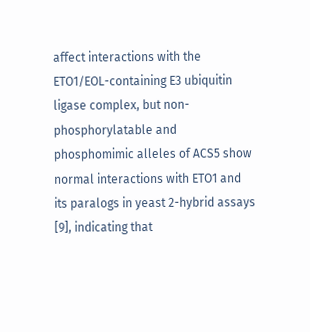affect interactions with the ETO1/EOL-containing E3 ubiquitin ligase complex, but non-phosphorylatable and phosphomimic alleles of ACS5 show normal interactions with ETO1 and its paralogs in yeast 2-hybrid assays [9], indicating that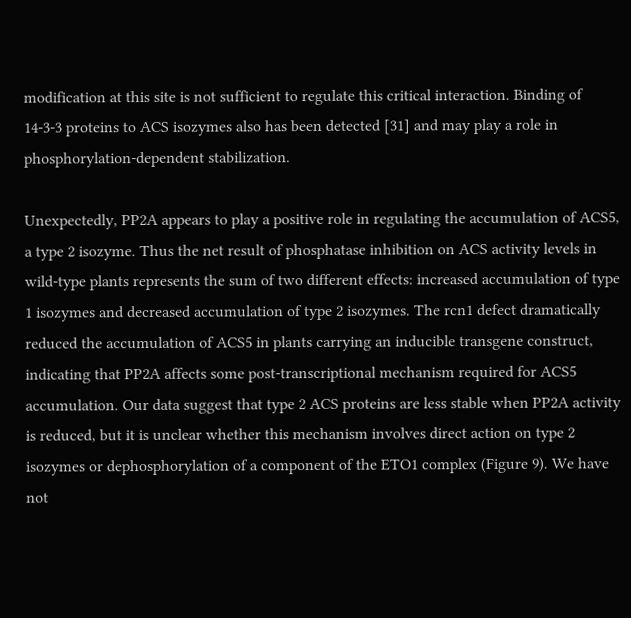modification at this site is not sufficient to regulate this critical interaction. Binding of 14-3-3 proteins to ACS isozymes also has been detected [31] and may play a role in phosphorylation-dependent stabilization.

Unexpectedly, PP2A appears to play a positive role in regulating the accumulation of ACS5, a type 2 isozyme. Thus the net result of phosphatase inhibition on ACS activity levels in wild-type plants represents the sum of two different effects: increased accumulation of type 1 isozymes and decreased accumulation of type 2 isozymes. The rcn1 defect dramatically reduced the accumulation of ACS5 in plants carrying an inducible transgene construct, indicating that PP2A affects some post-transcriptional mechanism required for ACS5 accumulation. Our data suggest that type 2 ACS proteins are less stable when PP2A activity is reduced, but it is unclear whether this mechanism involves direct action on type 2 isozymes or dephosphorylation of a component of the ETO1 complex (Figure 9). We have not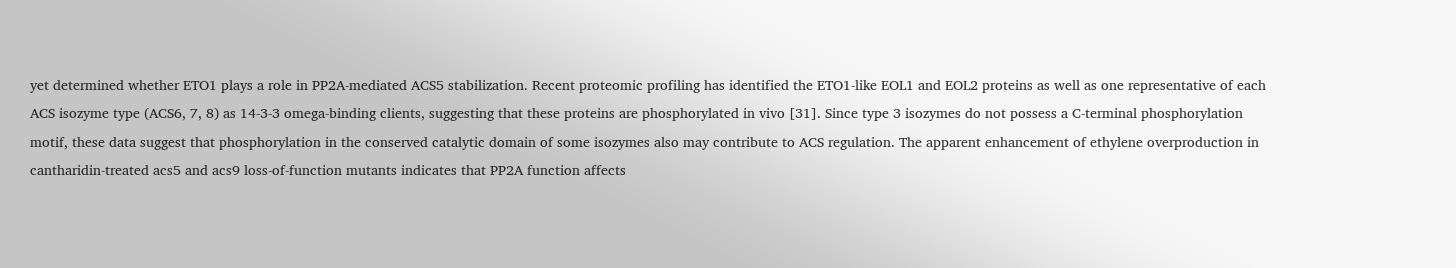yet determined whether ETO1 plays a role in PP2A-mediated ACS5 stabilization. Recent proteomic profiling has identified the ETO1-like EOL1 and EOL2 proteins as well as one representative of each ACS isozyme type (ACS6, 7, 8) as 14-3-3 omega-binding clients, suggesting that these proteins are phosphorylated in vivo [31]. Since type 3 isozymes do not possess a C-terminal phosphorylation motif, these data suggest that phosphorylation in the conserved catalytic domain of some isozymes also may contribute to ACS regulation. The apparent enhancement of ethylene overproduction in cantharidin-treated acs5 and acs9 loss-of-function mutants indicates that PP2A function affects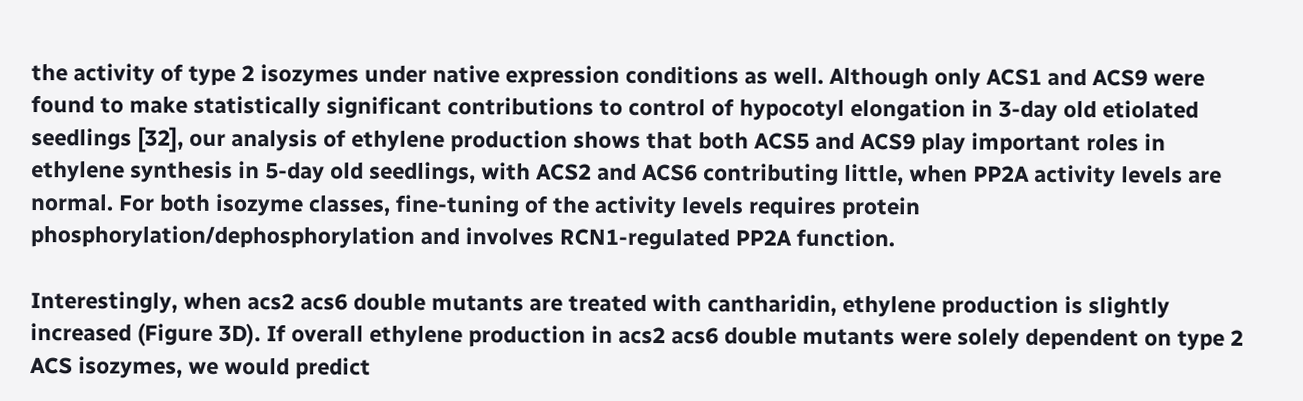the activity of type 2 isozymes under native expression conditions as well. Although only ACS1 and ACS9 were found to make statistically significant contributions to control of hypocotyl elongation in 3-day old etiolated seedlings [32], our analysis of ethylene production shows that both ACS5 and ACS9 play important roles in ethylene synthesis in 5-day old seedlings, with ACS2 and ACS6 contributing little, when PP2A activity levels are normal. For both isozyme classes, fine-tuning of the activity levels requires protein phosphorylation/dephosphorylation and involves RCN1-regulated PP2A function.

Interestingly, when acs2 acs6 double mutants are treated with cantharidin, ethylene production is slightly increased (Figure 3D). If overall ethylene production in acs2 acs6 double mutants were solely dependent on type 2 ACS isozymes, we would predict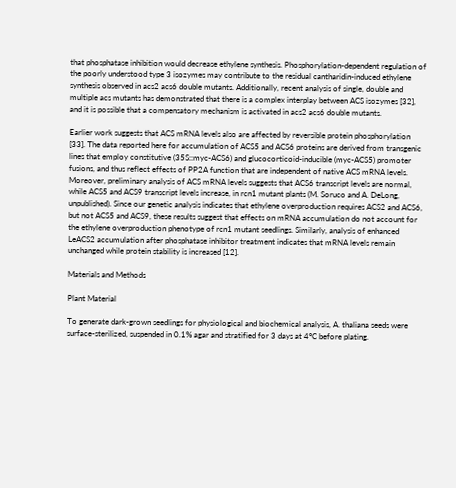that phosphatase inhibition would decrease ethylene synthesis. Phosphorylation-dependent regulation of the poorly understood type 3 isozymes may contribute to the residual cantharidin-induced ethylene synthesis observed in acs2 acs6 double mutants. Additionally, recent analysis of single, double and multiple acs mutants has demonstrated that there is a complex interplay between ACS isozymes [32], and it is possible that a compensatory mechanism is activated in acs2 acs6 double mutants.

Earlier work suggests that ACS mRNA levels also are affected by reversible protein phosphorylation [33]. The data reported here for accumulation of ACS5 and ACS6 proteins are derived from transgenic lines that employ constitutive (35S::myc-ACS6) and glucocorticoid-inducible (myc-ACS5) promoter fusions, and thus reflect effects of PP2A function that are independent of native ACS mRNA levels. Moreover, preliminary analysis of ACS mRNA levels suggests that ACS6 transcript levels are normal, while ACS5 and ACS9 transcript levels increase, in rcn1 mutant plants (M. Soruco and A. DeLong, unpublished). Since our genetic analysis indicates that ethylene overproduction requires ACS2 and ACS6, but not ACS5 and ACS9, these results suggest that effects on mRNA accumulation do not account for the ethylene overproduction phenotype of rcn1 mutant seedlings. Similarly, analysis of enhanced LeACS2 accumulation after phosphatase inhibitor treatment indicates that mRNA levels remain unchanged while protein stability is increased [12].

Materials and Methods

Plant Material

To generate dark-grown seedlings for physiological and biochemical analysis, A. thaliana seeds were surface-sterilized, suspended in 0.1% agar and stratified for 3 days at 4°C before plating.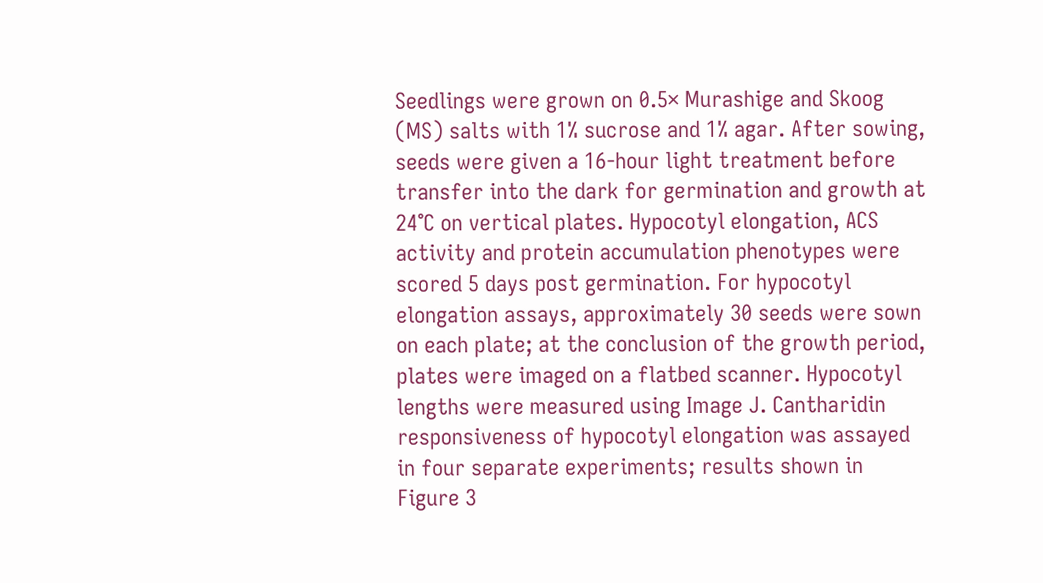Seedlings were grown on 0.5× Murashige and Skoog (MS) salts with 1% sucrose and 1% agar. After sowing, seeds were given a 16-hour light treatment before transfer into the dark for germination and growth at 24°C on vertical plates. Hypocotyl elongation, ACS activity and protein accumulation phenotypes were scored 5 days post germination. For hypocotyl elongation assays, approximately 30 seeds were sown on each plate; at the conclusion of the growth period, plates were imaged on a flatbed scanner. Hypocotyl lengths were measured using Image J. Cantharidin responsiveness of hypocotyl elongation was assayed in four separate experiments; results shown in Figure 3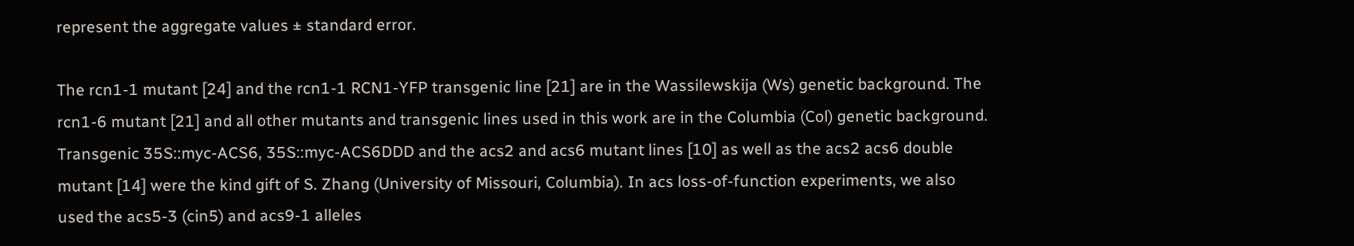represent the aggregate values ± standard error.

The rcn1-1 mutant [24] and the rcn1-1 RCN1-YFP transgenic line [21] are in the Wassilewskija (Ws) genetic background. The rcn1-6 mutant [21] and all other mutants and transgenic lines used in this work are in the Columbia (Col) genetic background. Transgenic 35S::myc-ACS6, 35S::myc-ACS6DDD and the acs2 and acs6 mutant lines [10] as well as the acs2 acs6 double mutant [14] were the kind gift of S. Zhang (University of Missouri, Columbia). In acs loss-of-function experiments, we also used the acs5-3 (cin5) and acs9-1 alleles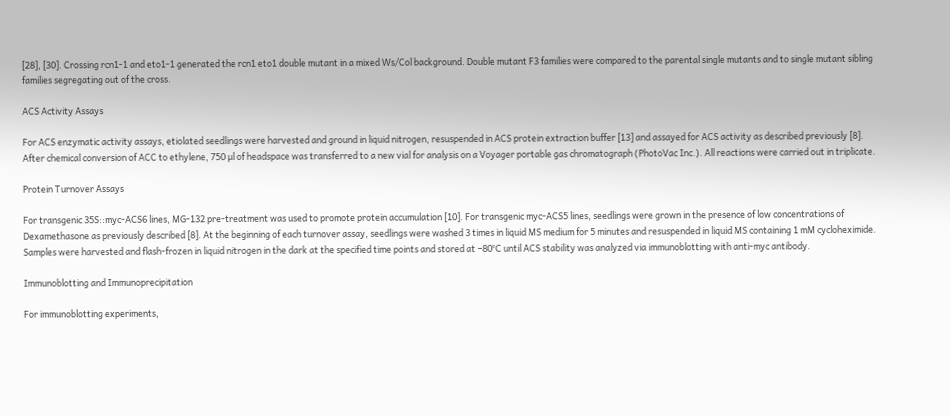[28], [30]. Crossing rcn1-1 and eto1-1 generated the rcn1 eto1 double mutant in a mixed Ws/Col background. Double mutant F3 families were compared to the parental single mutants and to single mutant sibling families segregating out of the cross.

ACS Activity Assays

For ACS enzymatic activity assays, etiolated seedlings were harvested and ground in liquid nitrogen, resuspended in ACS protein extraction buffer [13] and assayed for ACS activity as described previously [8]. After chemical conversion of ACC to ethylene, 750 µl of headspace was transferred to a new vial for analysis on a Voyager portable gas chromatograph (PhotoVac Inc.). All reactions were carried out in triplicate.

Protein Turnover Assays

For transgenic 35S::myc-ACS6 lines, MG-132 pre-treatment was used to promote protein accumulation [10]. For transgenic myc-ACS5 lines, seedlings were grown in the presence of low concentrations of Dexamethasone as previously described [8]. At the beginning of each turnover assay, seedlings were washed 3 times in liquid MS medium for 5 minutes and resuspended in liquid MS containing 1 mM cycloheximide. Samples were harvested and flash-frozen in liquid nitrogen in the dark at the specified time points and stored at −80°C until ACS stability was analyzed via immunoblotting with anti-myc antibody.

Immunoblotting and Immunoprecipitation

For immunoblotting experiments,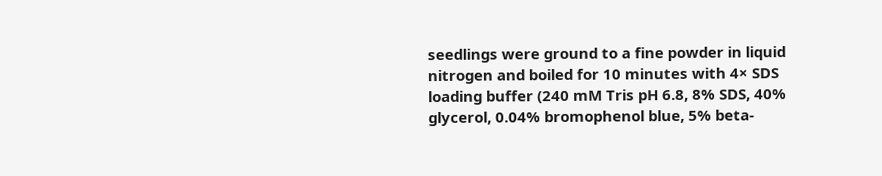seedlings were ground to a fine powder in liquid nitrogen and boiled for 10 minutes with 4× SDS loading buffer (240 mM Tris pH 6.8, 8% SDS, 40% glycerol, 0.04% bromophenol blue, 5% beta-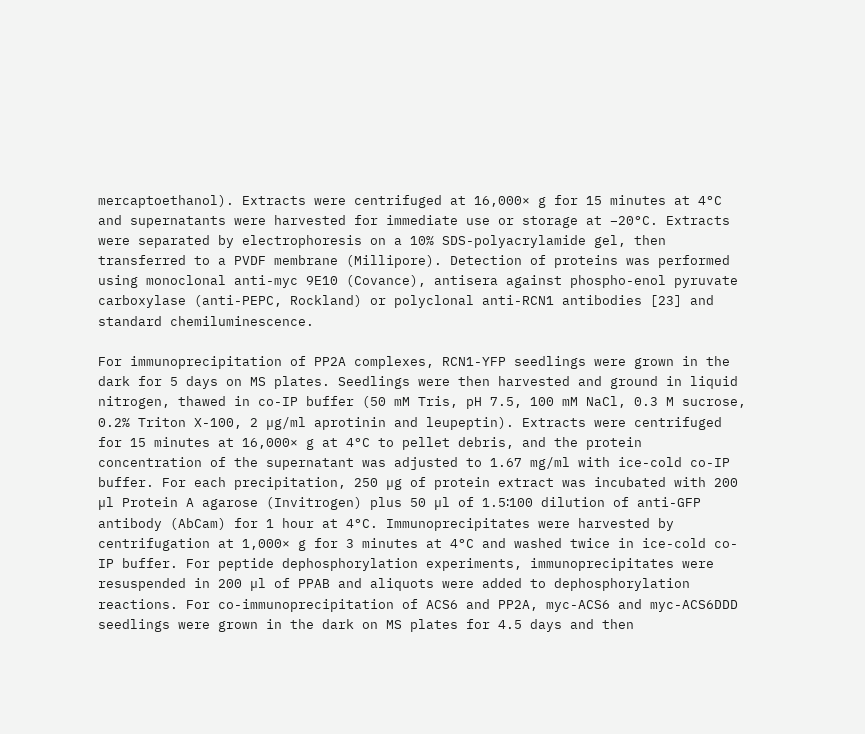mercaptoethanol). Extracts were centrifuged at 16,000× g for 15 minutes at 4°C and supernatants were harvested for immediate use or storage at −20°C. Extracts were separated by electrophoresis on a 10% SDS-polyacrylamide gel, then transferred to a PVDF membrane (Millipore). Detection of proteins was performed using monoclonal anti-myc 9E10 (Covance), antisera against phospho-enol pyruvate carboxylase (anti-PEPC, Rockland) or polyclonal anti-RCN1 antibodies [23] and standard chemiluminescence.

For immunoprecipitation of PP2A complexes, RCN1-YFP seedlings were grown in the dark for 5 days on MS plates. Seedlings were then harvested and ground in liquid nitrogen, thawed in co-IP buffer (50 mM Tris, pH 7.5, 100 mM NaCl, 0.3 M sucrose, 0.2% Triton X-100, 2 µg/ml aprotinin and leupeptin). Extracts were centrifuged for 15 minutes at 16,000× g at 4°C to pellet debris, and the protein concentration of the supernatant was adjusted to 1.67 mg/ml with ice-cold co-IP buffer. For each precipitation, 250 µg of protein extract was incubated with 200 µl Protein A agarose (Invitrogen) plus 50 µl of 1.5∶100 dilution of anti-GFP antibody (AbCam) for 1 hour at 4°C. Immunoprecipitates were harvested by centrifugation at 1,000× g for 3 minutes at 4°C and washed twice in ice-cold co-IP buffer. For peptide dephosphorylation experiments, immunoprecipitates were resuspended in 200 µl of PPAB and aliquots were added to dephosphorylation reactions. For co-immunoprecipitation of ACS6 and PP2A, myc-ACS6 and myc-ACS6DDD seedlings were grown in the dark on MS plates for 4.5 days and then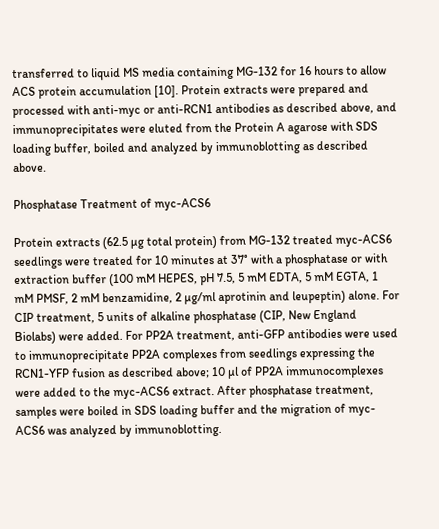transferred to liquid MS media containing MG-132 for 16 hours to allow ACS protein accumulation [10]. Protein extracts were prepared and processed with anti-myc or anti-RCN1 antibodies as described above, and immunoprecipitates were eluted from the Protein A agarose with SDS loading buffer, boiled and analyzed by immunoblotting as described above.

Phosphatase Treatment of myc-ACS6

Protein extracts (62.5 µg total protein) from MG-132 treated myc-ACS6 seedlings were treated for 10 minutes at 37° with a phosphatase or with extraction buffer (100 mM HEPES, pH 7.5, 5 mM EDTA, 5 mM EGTA, 1 mM PMSF, 2 mM benzamidine, 2 µg/ml aprotinin and leupeptin) alone. For CIP treatment, 5 units of alkaline phosphatase (CIP, New England Biolabs) were added. For PP2A treatment, anti-GFP antibodies were used to immunoprecipitate PP2A complexes from seedlings expressing the RCN1-YFP fusion as described above; 10 µl of PP2A immunocomplexes were added to the myc-ACS6 extract. After phosphatase treatment, samples were boiled in SDS loading buffer and the migration of myc-ACS6 was analyzed by immunoblotting.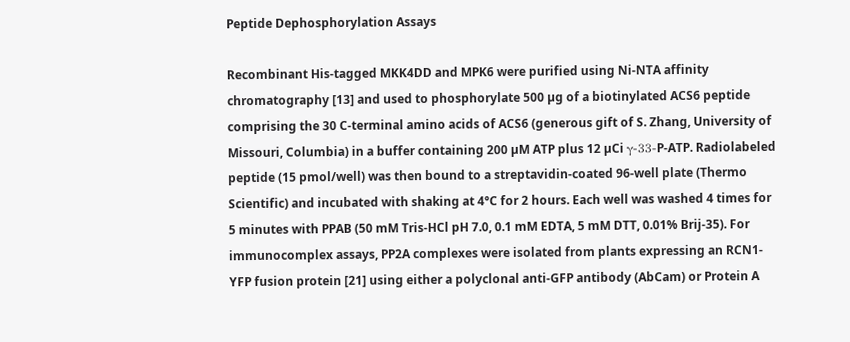Peptide Dephosphorylation Assays

Recombinant His-tagged MKK4DD and MPK6 were purified using Ni-NTA affinity chromatography [13] and used to phosphorylate 500 µg of a biotinylated ACS6 peptide comprising the 30 C-terminal amino acids of ACS6 (generous gift of S. Zhang, University of Missouri, Columbia) in a buffer containing 200 µM ATP plus 12 µCi γ-33-P-ATP. Radiolabeled peptide (15 pmol/well) was then bound to a streptavidin-coated 96-well plate (Thermo Scientific) and incubated with shaking at 4°C for 2 hours. Each well was washed 4 times for 5 minutes with PPAB (50 mM Tris-HCl pH 7.0, 0.1 mM EDTA, 5 mM DTT, 0.01% Brij-35). For immunocomplex assays, PP2A complexes were isolated from plants expressing an RCN1-YFP fusion protein [21] using either a polyclonal anti-GFP antibody (AbCam) or Protein A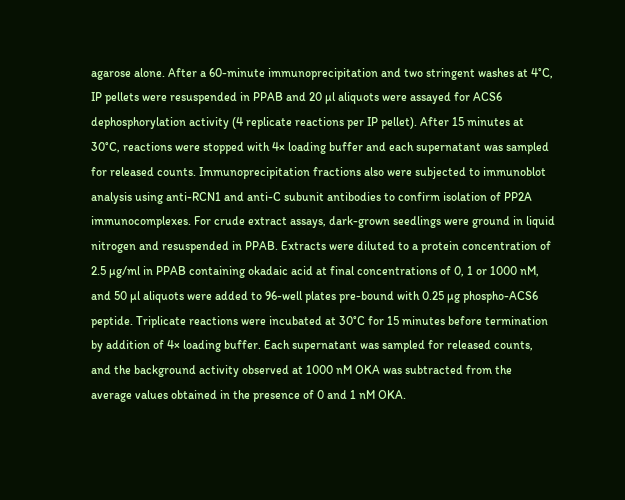agarose alone. After a 60-minute immunoprecipitation and two stringent washes at 4°C, IP pellets were resuspended in PPAB and 20 µl aliquots were assayed for ACS6 dephosphorylation activity (4 replicate reactions per IP pellet). After 15 minutes at 30°C, reactions were stopped with 4× loading buffer and each supernatant was sampled for released counts. Immunoprecipitation fractions also were subjected to immunoblot analysis using anti-RCN1 and anti-C subunit antibodies to confirm isolation of PP2A immunocomplexes. For crude extract assays, dark-grown seedlings were ground in liquid nitrogen and resuspended in PPAB. Extracts were diluted to a protein concentration of 2.5 µg/ml in PPAB containing okadaic acid at final concentrations of 0, 1 or 1000 nM, and 50 µl aliquots were added to 96-well plates pre-bound with 0.25 µg phospho-ACS6 peptide. Triplicate reactions were incubated at 30°C for 15 minutes before termination by addition of 4× loading buffer. Each supernatant was sampled for released counts, and the background activity observed at 1000 nM OKA was subtracted from the average values obtained in the presence of 0 and 1 nM OKA.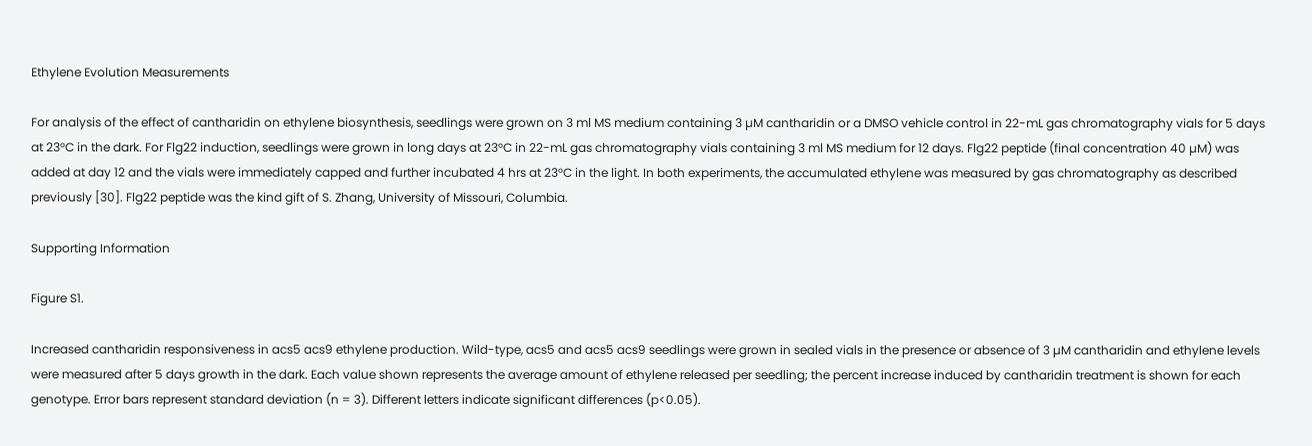Ethylene Evolution Measurements

For analysis of the effect of cantharidin on ethylene biosynthesis, seedlings were grown on 3 ml MS medium containing 3 µM cantharidin or a DMSO vehicle control in 22-mL gas chromatography vials for 5 days at 23°C in the dark. For Flg22 induction, seedlings were grown in long days at 23°C in 22-mL gas chromatography vials containing 3 ml MS medium for 12 days. Flg22 peptide (final concentration 40 µM) was added at day 12 and the vials were immediately capped and further incubated 4 hrs at 23°C in the light. In both experiments, the accumulated ethylene was measured by gas chromatography as described previously [30]. Flg22 peptide was the kind gift of S. Zhang, University of Missouri, Columbia.

Supporting Information

Figure S1.

Increased cantharidin responsiveness in acs5 acs9 ethylene production. Wild-type, acs5 and acs5 acs9 seedlings were grown in sealed vials in the presence or absence of 3 µM cantharidin and ethylene levels were measured after 5 days growth in the dark. Each value shown represents the average amount of ethylene released per seedling; the percent increase induced by cantharidin treatment is shown for each genotype. Error bars represent standard deviation (n = 3). Different letters indicate significant differences (p<0.05).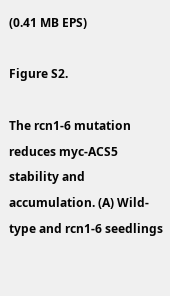(0.41 MB EPS)

Figure S2.

The rcn1-6 mutation reduces myc-ACS5 stability and accumulation. (A) Wild-type and rcn1-6 seedlings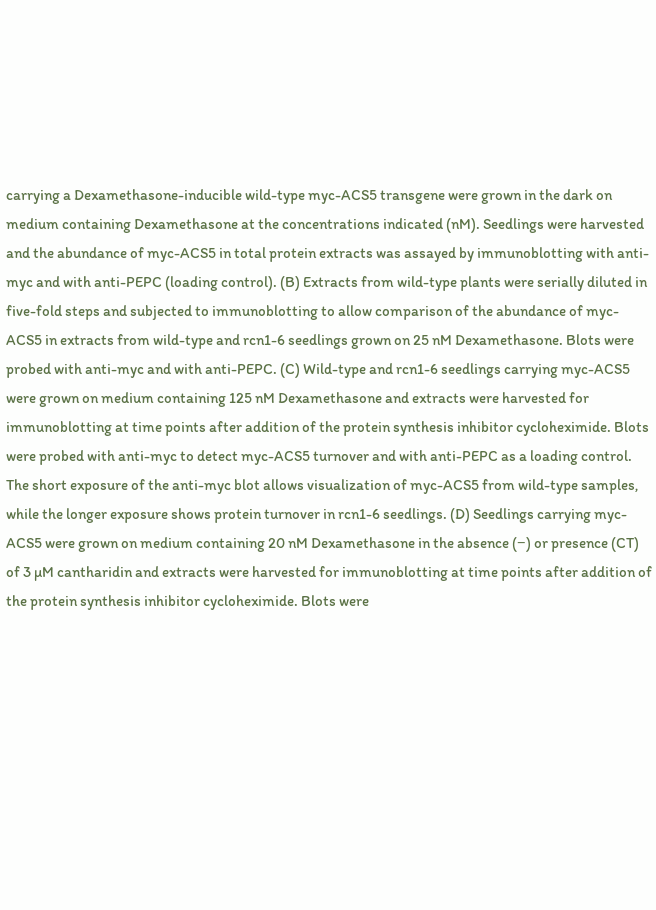carrying a Dexamethasone-inducible wild-type myc-ACS5 transgene were grown in the dark on medium containing Dexamethasone at the concentrations indicated (nM). Seedlings were harvested and the abundance of myc-ACS5 in total protein extracts was assayed by immunoblotting with anti-myc and with anti-PEPC (loading control). (B) Extracts from wild-type plants were serially diluted in five-fold steps and subjected to immunoblotting to allow comparison of the abundance of myc-ACS5 in extracts from wild-type and rcn1-6 seedlings grown on 25 nM Dexamethasone. Blots were probed with anti-myc and with anti-PEPC. (C) Wild-type and rcn1-6 seedlings carrying myc-ACS5 were grown on medium containing 125 nM Dexamethasone and extracts were harvested for immunoblotting at time points after addition of the protein synthesis inhibitor cycloheximide. Blots were probed with anti-myc to detect myc-ACS5 turnover and with anti-PEPC as a loading control. The short exposure of the anti-myc blot allows visualization of myc-ACS5 from wild-type samples, while the longer exposure shows protein turnover in rcn1-6 seedlings. (D) Seedlings carrying myc-ACS5 were grown on medium containing 20 nM Dexamethasone in the absence (−) or presence (CT) of 3 µM cantharidin and extracts were harvested for immunoblotting at time points after addition of the protein synthesis inhibitor cycloheximide. Blots were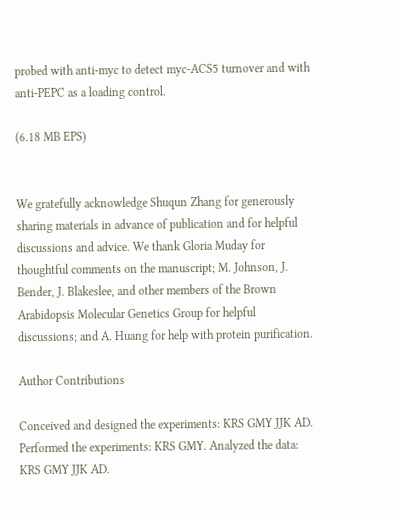probed with anti-myc to detect myc-ACS5 turnover and with anti-PEPC as a loading control.

(6.18 MB EPS)


We gratefully acknowledge Shuqun Zhang for generously sharing materials in advance of publication and for helpful discussions and advice. We thank Gloria Muday for thoughtful comments on the manuscript; M. Johnson, J. Bender, J. Blakeslee, and other members of the Brown Arabidopsis Molecular Genetics Group for helpful discussions; and A. Huang for help with protein purification.

Author Contributions

Conceived and designed the experiments: KRS GMY JJK AD. Performed the experiments: KRS GMY. Analyzed the data: KRS GMY JJK AD.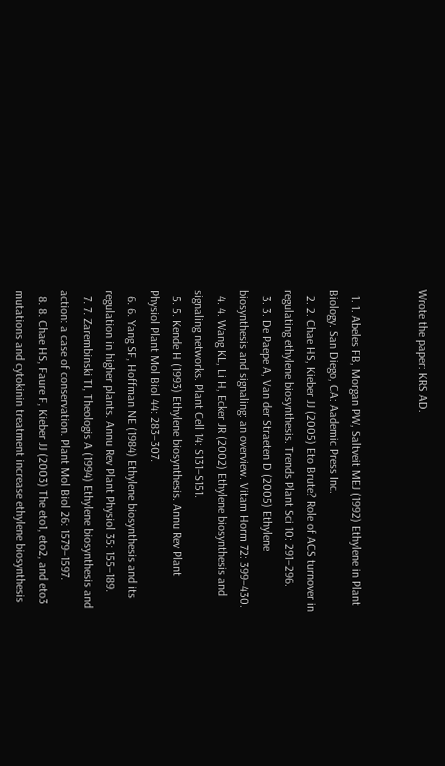Wrote the paper: KRS AD.


  1. 1. Abeles FB, Morgan PW, Saltveit MEJ (1992) Ethylene in Plant Biology. San Diego, CA: Aademic Press Inc.
  2. 2. Chae HS, Kieber JJ (2005) Eto Brute? Role of ACS turnover in regulating ethylene biosynthesis. Trends Plant Sci 10: 291–296.
  3. 3. De Paepe A, Van der Straeten D (2005) Ethylene biosynthesis and signaling: an overview. Vitam Horm 72: 399–430.
  4. 4. Wang KL, Li H, Ecker JR (2002) Ethylene biosynthesis and signaling networks. Plant Cell 14: S131–S151.
  5. 5. Kende H (1993) Ethylene biosynthesis. Annu Rev Plant Physiol Plant Mol Biol 44: 283–307.
  6. 6. Yang SF, Hoffman NE (1984) Ethylene biosynthesis and its regulation in higher plants. Annu Rev Plant Physiol 35: 155–189.
  7. 7. Zarembinski TI, Theologis A (1994) Ethylene biosynthesis and action: a case of conservation. Plant Mol Biol 26: 1579–1597.
  8. 8. Chae HS, Faure F, Kieber JJ (2003) The eto1, eto2, and eto3 mutations and cytokinin treatment increase ethylene biosynthesis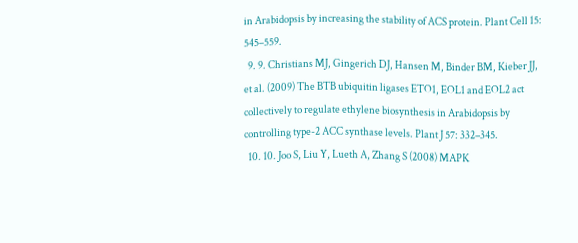in Arabidopsis by increasing the stability of ACS protein. Plant Cell 15: 545–559.
  9. 9. Christians MJ, Gingerich DJ, Hansen M, Binder BM, Kieber JJ, et al. (2009) The BTB ubiquitin ligases ETO1, EOL1 and EOL2 act collectively to regulate ethylene biosynthesis in Arabidopsis by controlling type-2 ACC synthase levels. Plant J 57: 332–345.
  10. 10. Joo S, Liu Y, Lueth A, Zhang S (2008) MAPK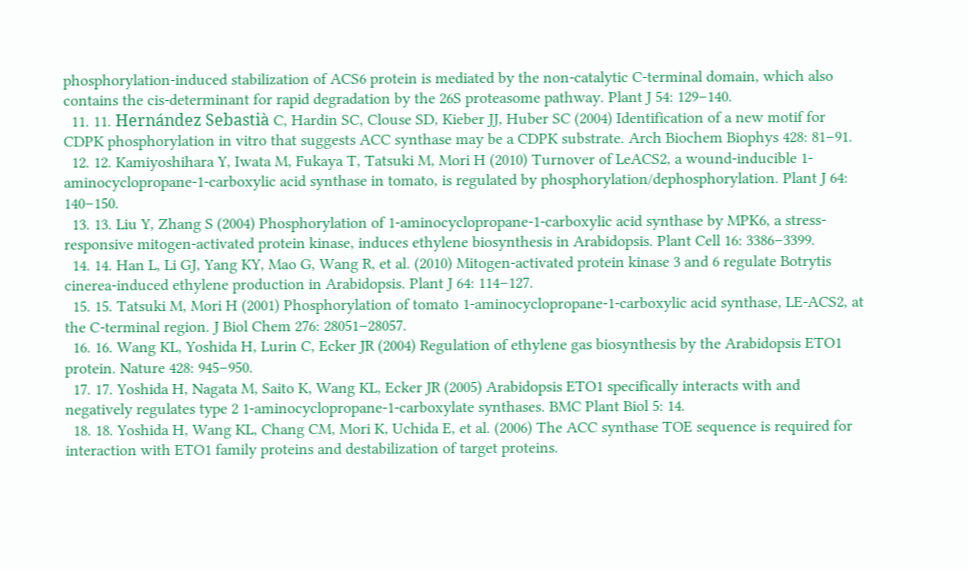phosphorylation-induced stabilization of ACS6 protein is mediated by the non-catalytic C-terminal domain, which also contains the cis-determinant for rapid degradation by the 26S proteasome pathway. Plant J 54: 129–140.
  11. 11. Hernández Sebastià C, Hardin SC, Clouse SD, Kieber JJ, Huber SC (2004) Identification of a new motif for CDPK phosphorylation in vitro that suggests ACC synthase may be a CDPK substrate. Arch Biochem Biophys 428: 81–91.
  12. 12. Kamiyoshihara Y, Iwata M, Fukaya T, Tatsuki M, Mori H (2010) Turnover of LeACS2, a wound-inducible 1-aminocyclopropane-1-carboxylic acid synthase in tomato, is regulated by phosphorylation/dephosphorylation. Plant J 64: 140–150.
  13. 13. Liu Y, Zhang S (2004) Phosphorylation of 1-aminocyclopropane-1-carboxylic acid synthase by MPK6, a stress-responsive mitogen-activated protein kinase, induces ethylene biosynthesis in Arabidopsis. Plant Cell 16: 3386–3399.
  14. 14. Han L, Li GJ, Yang KY, Mao G, Wang R, et al. (2010) Mitogen-activated protein kinase 3 and 6 regulate Botrytis cinerea-induced ethylene production in Arabidopsis. Plant J 64: 114–127.
  15. 15. Tatsuki M, Mori H (2001) Phosphorylation of tomato 1-aminocyclopropane-1-carboxylic acid synthase, LE-ACS2, at the C-terminal region. J Biol Chem 276: 28051–28057.
  16. 16. Wang KL, Yoshida H, Lurin C, Ecker JR (2004) Regulation of ethylene gas biosynthesis by the Arabidopsis ETO1 protein. Nature 428: 945–950.
  17. 17. Yoshida H, Nagata M, Saito K, Wang KL, Ecker JR (2005) Arabidopsis ETO1 specifically interacts with and negatively regulates type 2 1-aminocyclopropane-1-carboxylate synthases. BMC Plant Biol 5: 14.
  18. 18. Yoshida H, Wang KL, Chang CM, Mori K, Uchida E, et al. (2006) The ACC synthase TOE sequence is required for interaction with ETO1 family proteins and destabilization of target proteins.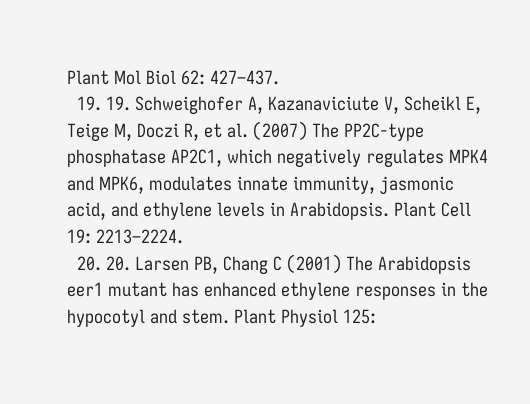Plant Mol Biol 62: 427–437.
  19. 19. Schweighofer A, Kazanaviciute V, Scheikl E, Teige M, Doczi R, et al. (2007) The PP2C-type phosphatase AP2C1, which negatively regulates MPK4 and MPK6, modulates innate immunity, jasmonic acid, and ethylene levels in Arabidopsis. Plant Cell 19: 2213–2224.
  20. 20. Larsen PB, Chang C (2001) The Arabidopsis eer1 mutant has enhanced ethylene responses in the hypocotyl and stem. Plant Physiol 125: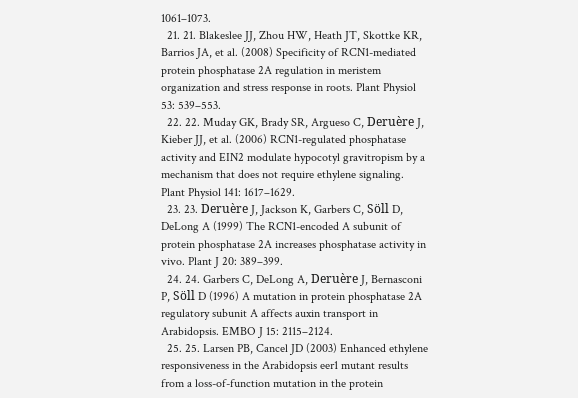1061–1073.
  21. 21. Blakeslee JJ, Zhou HW, Heath JT, Skottke KR, Barrios JA, et al. (2008) Specificity of RCN1-mediated protein phosphatase 2A regulation in meristem organization and stress response in roots. Plant Physiol 53: 539–553.
  22. 22. Muday GK, Brady SR, Argueso C, Deruère J, Kieber JJ, et al. (2006) RCN1-regulated phosphatase activity and EIN2 modulate hypocotyl gravitropism by a mechanism that does not require ethylene signaling. Plant Physiol 141: 1617–1629.
  23. 23. Deruère J, Jackson K, Garbers C, Söll D, DeLong A (1999) The RCN1-encoded A subunit of protein phosphatase 2A increases phosphatase activity in vivo. Plant J 20: 389–399.
  24. 24. Garbers C, DeLong A, Deruère J, Bernasconi P, Söll D (1996) A mutation in protein phosphatase 2A regulatory subunit A affects auxin transport in Arabidopsis. EMBO J 15: 2115–2124.
  25. 25. Larsen PB, Cancel JD (2003) Enhanced ethylene responsiveness in the Arabidopsis eer1 mutant results from a loss-of-function mutation in the protein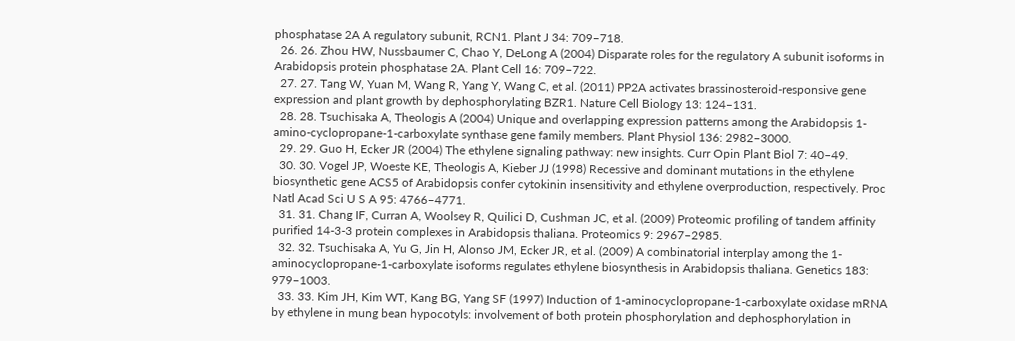phosphatase 2A A regulatory subunit, RCN1. Plant J 34: 709–718.
  26. 26. Zhou HW, Nussbaumer C, Chao Y, DeLong A (2004) Disparate roles for the regulatory A subunit isoforms in Arabidopsis protein phosphatase 2A. Plant Cell 16: 709–722.
  27. 27. Tang W, Yuan M, Wang R, Yang Y, Wang C, et al. (2011) PP2A activates brassinosteroid-responsive gene expression and plant growth by dephosphorylating BZR1. Nature Cell Biology 13: 124–131.
  28. 28. Tsuchisaka A, Theologis A (2004) Unique and overlapping expression patterns among the Arabidopsis 1-amino-cyclopropane-1-carboxylate synthase gene family members. Plant Physiol 136: 2982–3000.
  29. 29. Guo H, Ecker JR (2004) The ethylene signaling pathway: new insights. Curr Opin Plant Biol 7: 40–49.
  30. 30. Vogel JP, Woeste KE, Theologis A, Kieber JJ (1998) Recessive and dominant mutations in the ethylene biosynthetic gene ACS5 of Arabidopsis confer cytokinin insensitivity and ethylene overproduction, respectively. Proc Natl Acad Sci U S A 95: 4766–4771.
  31. 31. Chang IF, Curran A, Woolsey R, Quilici D, Cushman JC, et al. (2009) Proteomic profiling of tandem affinity purified 14-3-3 protein complexes in Arabidopsis thaliana. Proteomics 9: 2967–2985.
  32. 32. Tsuchisaka A, Yu G, Jin H, Alonso JM, Ecker JR, et al. (2009) A combinatorial interplay among the 1-aminocyclopropane-1-carboxylate isoforms regulates ethylene biosynthesis in Arabidopsis thaliana. Genetics 183: 979–1003.
  33. 33. Kim JH, Kim WT, Kang BG, Yang SF (1997) Induction of 1-aminocyclopropane-1-carboxylate oxidase mRNA by ethylene in mung bean hypocotyls: involvement of both protein phosphorylation and dephosphorylation in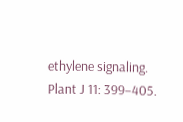ethylene signaling. Plant J 11: 399–405.